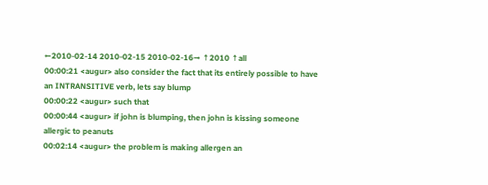←2010-02-14 2010-02-15 2010-02-16→ ↑2010 ↑all
00:00:21 <augur> also consider the fact that its entirely possible to have an INTRANSITIVE verb, lets say blump
00:00:22 <augur> such that
00:00:44 <augur> if john is blumping, then john is kissing someone allergic to peanuts
00:02:14 <augur> the problem is making allergen an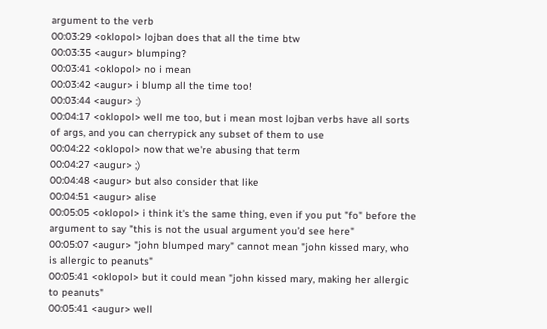argument to the verb
00:03:29 <oklopol> lojban does that all the time btw
00:03:35 <augur> blumping?
00:03:41 <oklopol> no i mean
00:03:42 <augur> i blump all the time too!
00:03:44 <augur> :)
00:04:17 <oklopol> well me too, but i mean most lojban verbs have all sorts of args, and you can cherrypick any subset of them to use
00:04:22 <oklopol> now that we're abusing that term
00:04:27 <augur> ;)
00:04:48 <augur> but also consider that like
00:04:51 <augur> alise
00:05:05 <oklopol> i think it's the same thing, even if you put "fo" before the argument to say "this is not the usual argument you'd see here"
00:05:07 <augur> "john blumped mary" cannot mean "john kissed mary, who is allergic to peanuts"
00:05:41 <oklopol> but it could mean "john kissed mary, making her allergic to peanuts"
00:05:41 <augur> well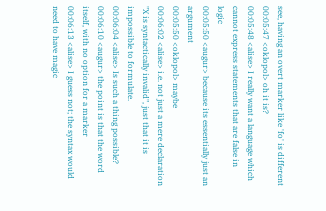see, having an overt marker like 'fo' is different
00:05:47 <oklopol> oh it is?
00:05:48 <alise> I really want a language which cannot express statements that are false in logic
00:05:50 <augur> because its essentially just an argument
00:05:50 <oklopol> maybe
00:06:02 <alise> i.e. not just a mere declaration "X is syntactically invalid", just that it is impossible to formulate.
00:06:04 <alise> Is such a thing possible?
00:06:10 <augur> the point is that the word itself, with no option for a marker
00:06:13 <alise> I guess not; the syntax would need to have magic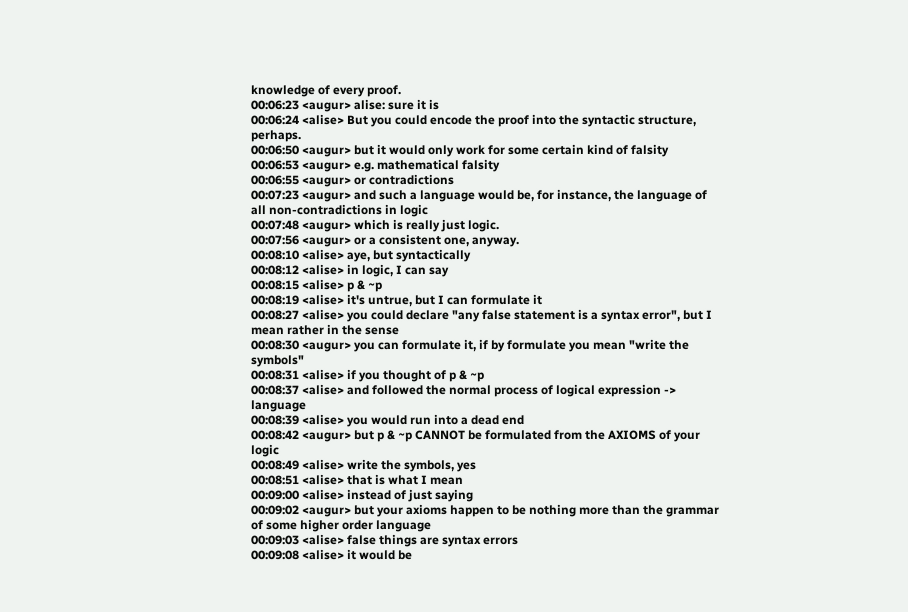knowledge of every proof.
00:06:23 <augur> alise: sure it is
00:06:24 <alise> But you could encode the proof into the syntactic structure, perhaps.
00:06:50 <augur> but it would only work for some certain kind of falsity
00:06:53 <augur> e.g. mathematical falsity
00:06:55 <augur> or contradictions
00:07:23 <augur> and such a language would be, for instance, the language of all non-contradictions in logic
00:07:48 <augur> which is really just logic.
00:07:56 <augur> or a consistent one, anyway.
00:08:10 <alise> aye, but syntactically
00:08:12 <alise> in logic, I can say
00:08:15 <alise> p & ~p
00:08:19 <alise> it's untrue, but I can formulate it
00:08:27 <alise> you could declare "any false statement is a syntax error", but I mean rather in the sense
00:08:30 <augur> you can formulate it, if by formulate you mean "write the symbols"
00:08:31 <alise> if you thought of p & ~p
00:08:37 <alise> and followed the normal process of logical expression -> language
00:08:39 <alise> you would run into a dead end
00:08:42 <augur> but p & ~p CANNOT be formulated from the AXIOMS of your logic
00:08:49 <alise> write the symbols, yes
00:08:51 <alise> that is what I mean
00:09:00 <alise> instead of just saying
00:09:02 <augur> but your axioms happen to be nothing more than the grammar of some higher order language
00:09:03 <alise> false things are syntax errors
00:09:08 <alise> it would be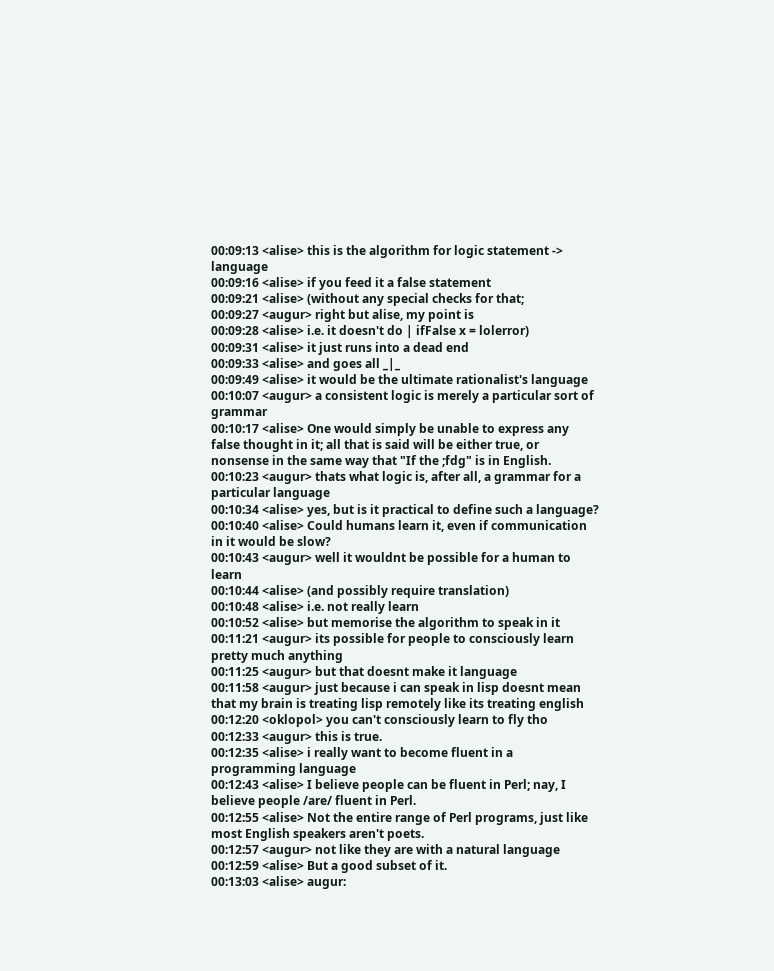00:09:13 <alise> this is the algorithm for logic statement -> language
00:09:16 <alise> if you feed it a false statement
00:09:21 <alise> (without any special checks for that;
00:09:27 <augur> right but alise, my point is
00:09:28 <alise> i.e. it doesn't do | ifFalse x = lolerror)
00:09:31 <alise> it just runs into a dead end
00:09:33 <alise> and goes all _|_
00:09:49 <alise> it would be the ultimate rationalist's language
00:10:07 <augur> a consistent logic is merely a particular sort of grammar
00:10:17 <alise> One would simply be unable to express any false thought in it; all that is said will be either true, or nonsense in the same way that "If the ;fdg" is in English.
00:10:23 <augur> thats what logic is, after all, a grammar for a particular language
00:10:34 <alise> yes, but is it practical to define such a language?
00:10:40 <alise> Could humans learn it, even if communication in it would be slow?
00:10:43 <augur> well it wouldnt be possible for a human to learn
00:10:44 <alise> (and possibly require translation)
00:10:48 <alise> i.e. not really learn
00:10:52 <alise> but memorise the algorithm to speak in it
00:11:21 <augur> its possible for people to consciously learn pretty much anything
00:11:25 <augur> but that doesnt make it language
00:11:58 <augur> just because i can speak in lisp doesnt mean that my brain is treating lisp remotely like its treating english
00:12:20 <oklopol> you can't consciously learn to fly tho
00:12:33 <augur> this is true.
00:12:35 <alise> i really want to become fluent in a programming language
00:12:43 <alise> I believe people can be fluent in Perl; nay, I believe people /are/ fluent in Perl.
00:12:55 <alise> Not the entire range of Perl programs, just like most English speakers aren't poets.
00:12:57 <augur> not like they are with a natural language
00:12:59 <alise> But a good subset of it.
00:13:03 <alise> augur: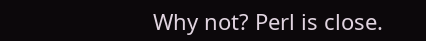Why not? Perl is close.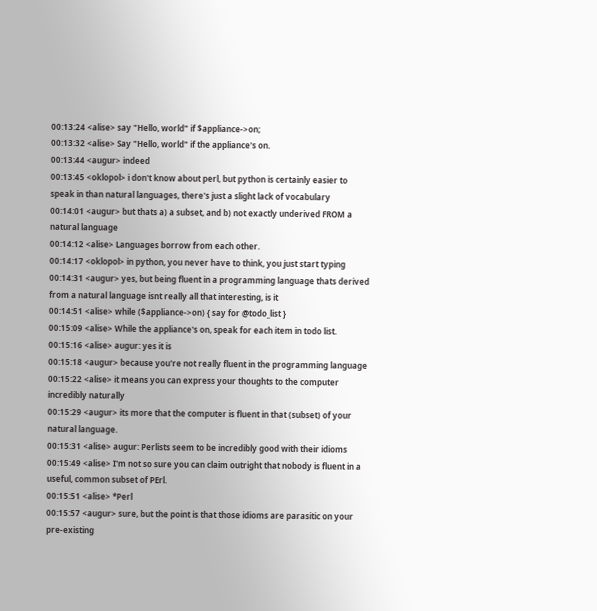00:13:24 <alise> say "Hello, world" if $appliance->on;
00:13:32 <alise> Say "Hello, world" if the appliance's on.
00:13:44 <augur> indeed
00:13:45 <oklopol> i don't know about perl, but python is certainly easier to speak in than natural languages, there's just a slight lack of vocabulary
00:14:01 <augur> but thats a) a subset, and b) not exactly underived FROM a natural language
00:14:12 <alise> Languages borrow from each other.
00:14:17 <oklopol> in python, you never have to think, you just start typing
00:14:31 <augur> yes, but being fluent in a programming language thats derived from a natural language isnt really all that interesting, is it
00:14:51 <alise> while ($appliance->on) { say for @todo_list }
00:15:09 <alise> While the appliance's on, speak for each item in todo list.
00:15:16 <alise> augur: yes it is
00:15:18 <augur> because you're not really fluent in the programming language
00:15:22 <alise> it means you can express your thoughts to the computer incredibly naturally
00:15:29 <augur> its more that the computer is fluent in that (subset) of your natural language.
00:15:31 <alise> augur: Perlists seem to be incredibly good with their idioms
00:15:49 <alise> I'm not so sure you can claim outright that nobody is fluent in a useful, common subset of PErl.
00:15:51 <alise> *Perl
00:15:57 <augur> sure, but the point is that those idioms are parasitic on your pre-existing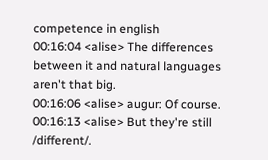competence in english
00:16:04 <alise> The differences between it and natural languages aren't that big.
00:16:06 <alise> augur: Of course.
00:16:13 <alise> But they're still /different/.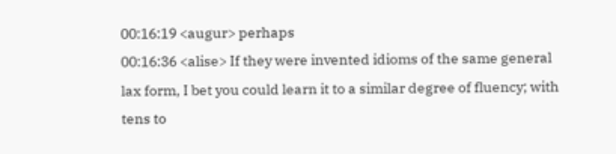00:16:19 <augur> perhaps
00:16:36 <alise> If they were invented idioms of the same general lax form, I bet you could learn it to a similar degree of fluency; with tens to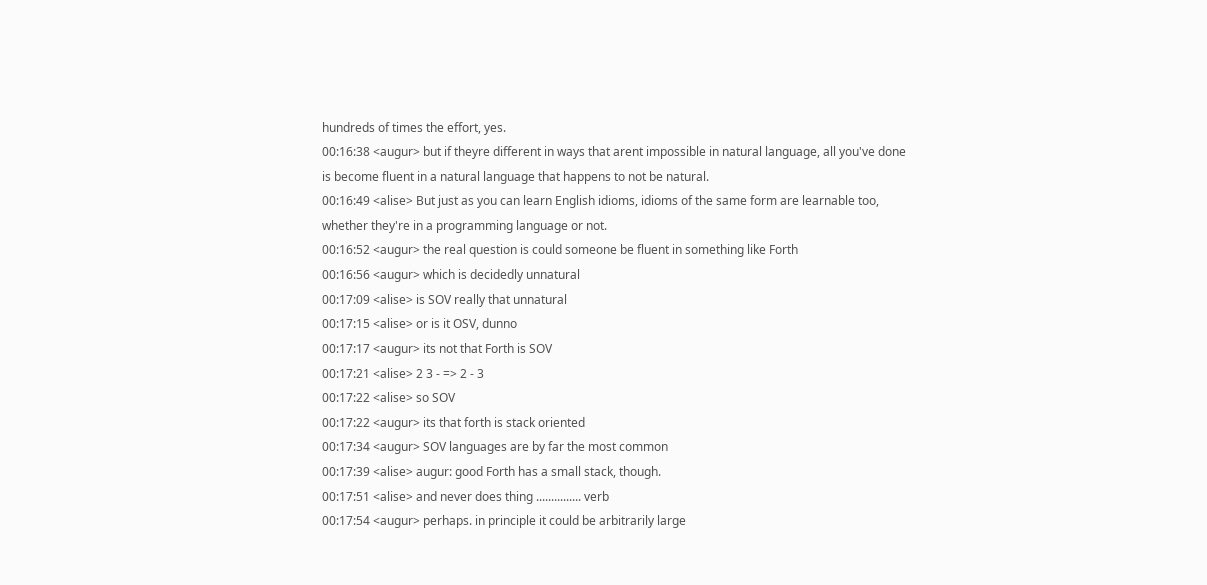hundreds of times the effort, yes.
00:16:38 <augur> but if theyre different in ways that arent impossible in natural language, all you've done is become fluent in a natural language that happens to not be natural.
00:16:49 <alise> But just as you can learn English idioms, idioms of the same form are learnable too, whether they're in a programming language or not.
00:16:52 <augur> the real question is could someone be fluent in something like Forth
00:16:56 <augur> which is decidedly unnatural
00:17:09 <alise> is SOV really that unnatural
00:17:15 <alise> or is it OSV, dunno
00:17:17 <augur> its not that Forth is SOV
00:17:21 <alise> 2 3 - => 2 - 3
00:17:22 <alise> so SOV
00:17:22 <augur> its that forth is stack oriented
00:17:34 <augur> SOV languages are by far the most common
00:17:39 <alise> augur: good Forth has a small stack, though.
00:17:51 <alise> and never does thing ............... verb
00:17:54 <augur> perhaps. in principle it could be arbitrarily large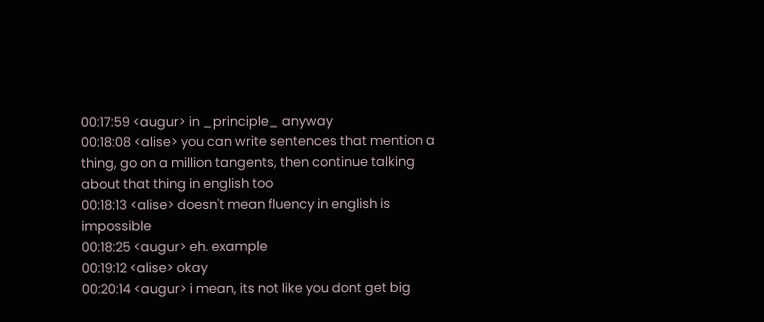00:17:59 <augur> in _principle_ anyway
00:18:08 <alise> you can write sentences that mention a thing, go on a million tangents, then continue talking about that thing in english too
00:18:13 <alise> doesn't mean fluency in english is impossible
00:18:25 <augur> eh. example
00:19:12 <alise> okay
00:20:14 <augur> i mean, its not like you dont get big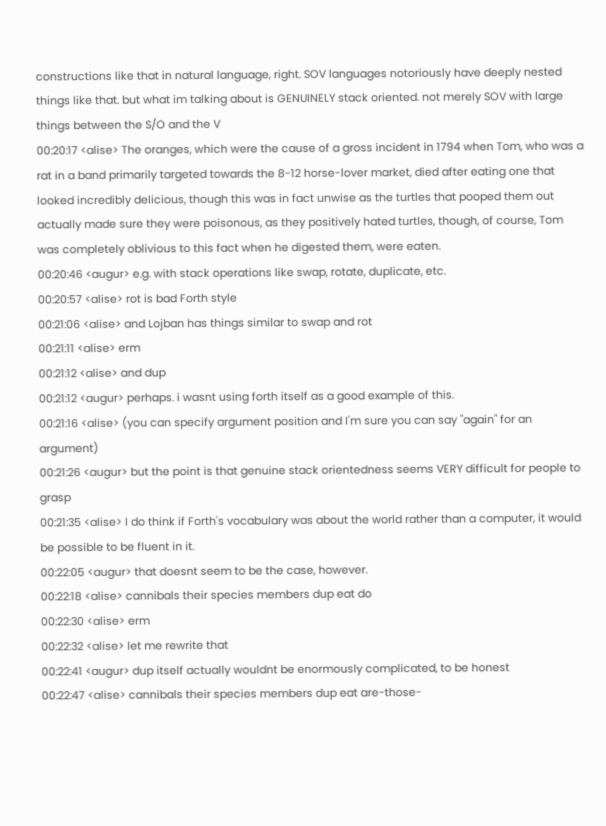constructions like that in natural language, right. SOV languages notoriously have deeply nested things like that. but what im talking about is GENUINELY stack oriented. not merely SOV with large things between the S/O and the V
00:20:17 <alise> The oranges, which were the cause of a gross incident in 1794 when Tom, who was a rat in a band primarily targeted towards the 8-12 horse-lover market, died after eating one that looked incredibly delicious, though this was in fact unwise as the turtles that pooped them out actually made sure they were poisonous, as they positively hated turtles, though, of course, Tom was completely oblivious to this fact when he digested them, were eaten.
00:20:46 <augur> e.g. with stack operations like swap, rotate, duplicate, etc.
00:20:57 <alise> rot is bad Forth style
00:21:06 <alise> and Lojban has things similar to swap and rot
00:21:11 <alise> erm
00:21:12 <alise> and dup
00:21:12 <augur> perhaps. i wasnt using forth itself as a good example of this.
00:21:16 <alise> (you can specify argument position and I'm sure you can say "again" for an argument)
00:21:26 <augur> but the point is that genuine stack orientedness seems VERY difficult for people to grasp
00:21:35 <alise> I do think if Forth's vocabulary was about the world rather than a computer, it would be possible to be fluent in it.
00:22:05 <augur> that doesnt seem to be the case, however.
00:22:18 <alise> cannibals their species members dup eat do
00:22:30 <alise> erm
00:22:32 <alise> let me rewrite that
00:22:41 <augur> dup itself actually wouldnt be enormously complicated, to be honest
00:22:47 <alise> cannibals their species members dup eat are-those-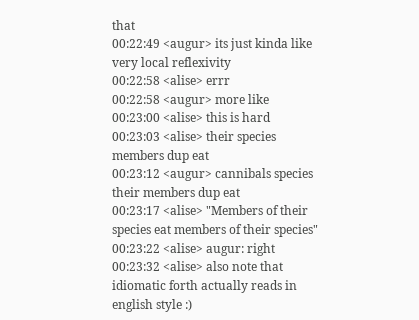that
00:22:49 <augur> its just kinda like very local reflexivity
00:22:58 <alise> errr
00:22:58 <augur> more like
00:23:00 <alise> this is hard
00:23:03 <alise> their species members dup eat
00:23:12 <augur> cannibals species their members dup eat
00:23:17 <alise> "Members of their species eat members of their species"
00:23:22 <alise> augur: right
00:23:32 <alise> also note that idiomatic forth actually reads in english style :)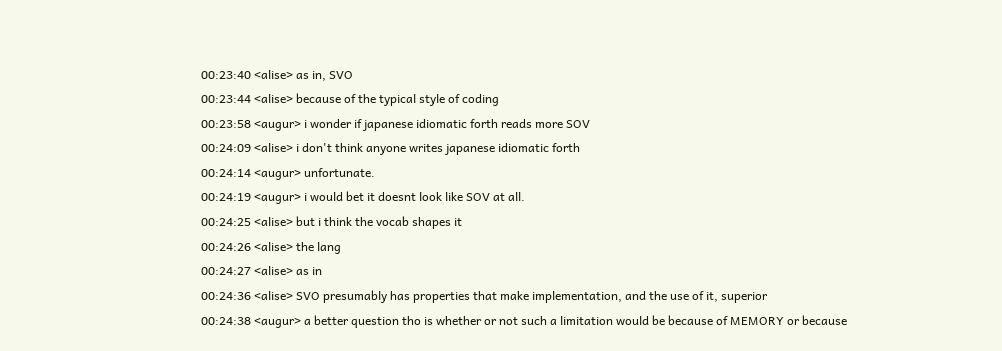00:23:40 <alise> as in, SVO
00:23:44 <alise> because of the typical style of coding
00:23:58 <augur> i wonder if japanese idiomatic forth reads more SOV
00:24:09 <alise> i don't think anyone writes japanese idiomatic forth
00:24:14 <augur> unfortunate.
00:24:19 <augur> i would bet it doesnt look like SOV at all.
00:24:25 <alise> but i think the vocab shapes it
00:24:26 <alise> the lang
00:24:27 <alise> as in
00:24:36 <alise> SVO presumably has properties that make implementation, and the use of it, superior
00:24:38 <augur> a better question tho is whether or not such a limitation would be because of MEMORY or because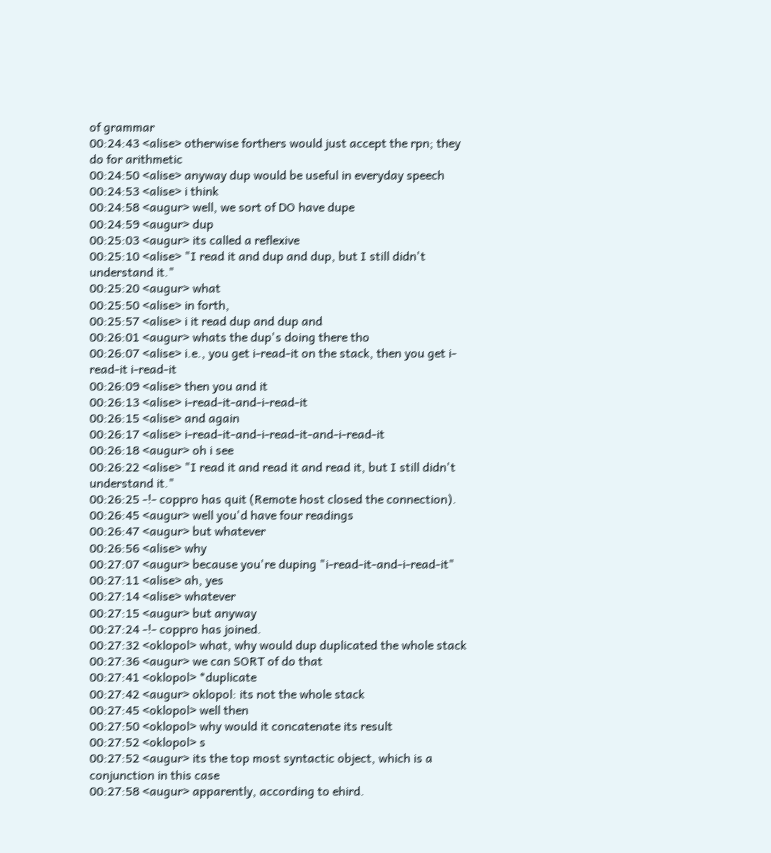of grammar
00:24:43 <alise> otherwise forthers would just accept the rpn; they do for arithmetic
00:24:50 <alise> anyway dup would be useful in everyday speech
00:24:53 <alise> i think
00:24:58 <augur> well, we sort of DO have dupe
00:24:59 <augur> dup
00:25:03 <augur> its called a reflexive
00:25:10 <alise> "I read it and dup and dup, but I still didn't understand it."
00:25:20 <augur> what
00:25:50 <alise> in forth,
00:25:57 <alise> i it read dup and dup and
00:26:01 <augur> whats the dup's doing there tho
00:26:07 <alise> i.e., you get i-read-it on the stack, then you get i-read-it i-read-it
00:26:09 <alise> then you and it
00:26:13 <alise> i-read-it-and-i-read-it
00:26:15 <alise> and again
00:26:17 <alise> i-read-it-and-i-read-it-and-i-read-it
00:26:18 <augur> oh i see
00:26:22 <alise> "I read it and read it and read it, but I still didn't understand it."
00:26:25 -!- coppro has quit (Remote host closed the connection).
00:26:45 <augur> well you'd have four readings
00:26:47 <augur> but whatever
00:26:56 <alise> why
00:27:07 <augur> because you're duping "i-read-it-and-i-read-it"
00:27:11 <alise> ah, yes
00:27:14 <alise> whatever
00:27:15 <augur> but anyway
00:27:24 -!- coppro has joined.
00:27:32 <oklopol> what, why would dup duplicated the whole stack
00:27:36 <augur> we can SORT of do that
00:27:41 <oklopol> *duplicate
00:27:42 <augur> oklopol: its not the whole stack
00:27:45 <oklopol> well then
00:27:50 <oklopol> why would it concatenate its result
00:27:52 <oklopol> s
00:27:52 <augur> its the top most syntactic object, which is a conjunction in this case
00:27:58 <augur> apparently, according to ehird.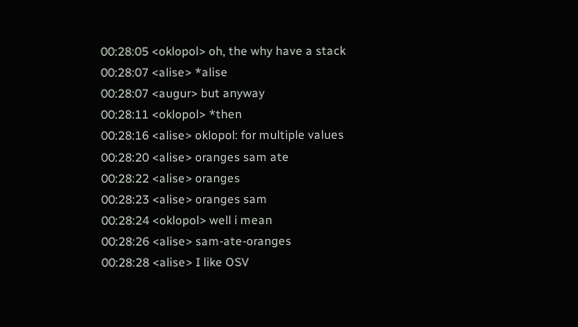00:28:05 <oklopol> oh, the why have a stack
00:28:07 <alise> *alise
00:28:07 <augur> but anyway
00:28:11 <oklopol> *then
00:28:16 <alise> oklopol: for multiple values
00:28:20 <alise> oranges sam ate
00:28:22 <alise> oranges
00:28:23 <alise> oranges sam
00:28:24 <oklopol> well i mean
00:28:26 <alise> sam-ate-oranges
00:28:28 <alise> I like OSV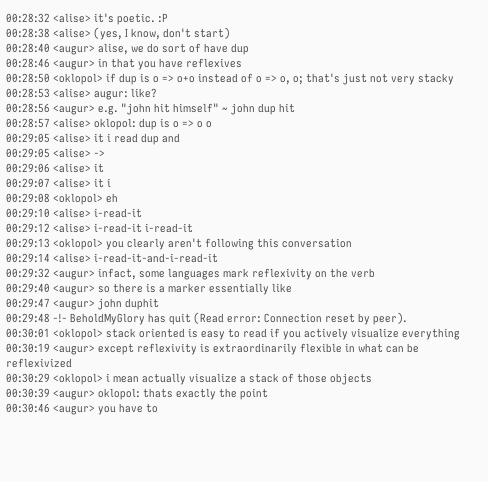00:28:32 <alise> it's poetic. :P
00:28:38 <alise> (yes, I know, don't start)
00:28:40 <augur> alise, we do sort of have dup
00:28:46 <augur> in that you have reflexives
00:28:50 <oklopol> if dup is o => o+o instead of o => o, o; that's just not very stacky
00:28:53 <alise> augur: like?
00:28:56 <augur> e.g. "john hit himself" ~ john dup hit
00:28:57 <alise> oklopol: dup is o => o o
00:29:05 <alise> it i read dup and
00:29:05 <alise> ->
00:29:06 <alise> it
00:29:07 <alise> it i
00:29:08 <oklopol> eh
00:29:10 <alise> i-read-it
00:29:12 <alise> i-read-it i-read-it
00:29:13 <oklopol> you clearly aren't following this conversation
00:29:14 <alise> i-read-it-and-i-read-it
00:29:32 <augur> infact, some languages mark reflexivity on the verb
00:29:40 <augur> so there is a marker essentially like
00:29:47 <augur> john duphit
00:29:48 -!- BeholdMyGlory has quit (Read error: Connection reset by peer).
00:30:01 <oklopol> stack oriented is easy to read if you actively visualize everything
00:30:19 <augur> except reflexivity is extraordinarily flexible in what can be reflexivized
00:30:29 <oklopol> i mean actually visualize a stack of those objects
00:30:39 <augur> oklopol: thats exactly the point
00:30:46 <augur> you have to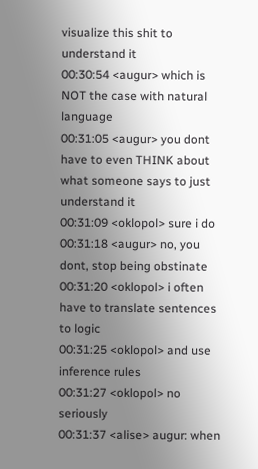visualize this shit to understand it
00:30:54 <augur> which is NOT the case with natural language
00:31:05 <augur> you dont have to even THINK about what someone says to just understand it
00:31:09 <oklopol> sure i do
00:31:18 <augur> no, you dont, stop being obstinate
00:31:20 <oklopol> i often have to translate sentences to logic
00:31:25 <oklopol> and use inference rules
00:31:27 <oklopol> no seriously
00:31:37 <alise> augur: when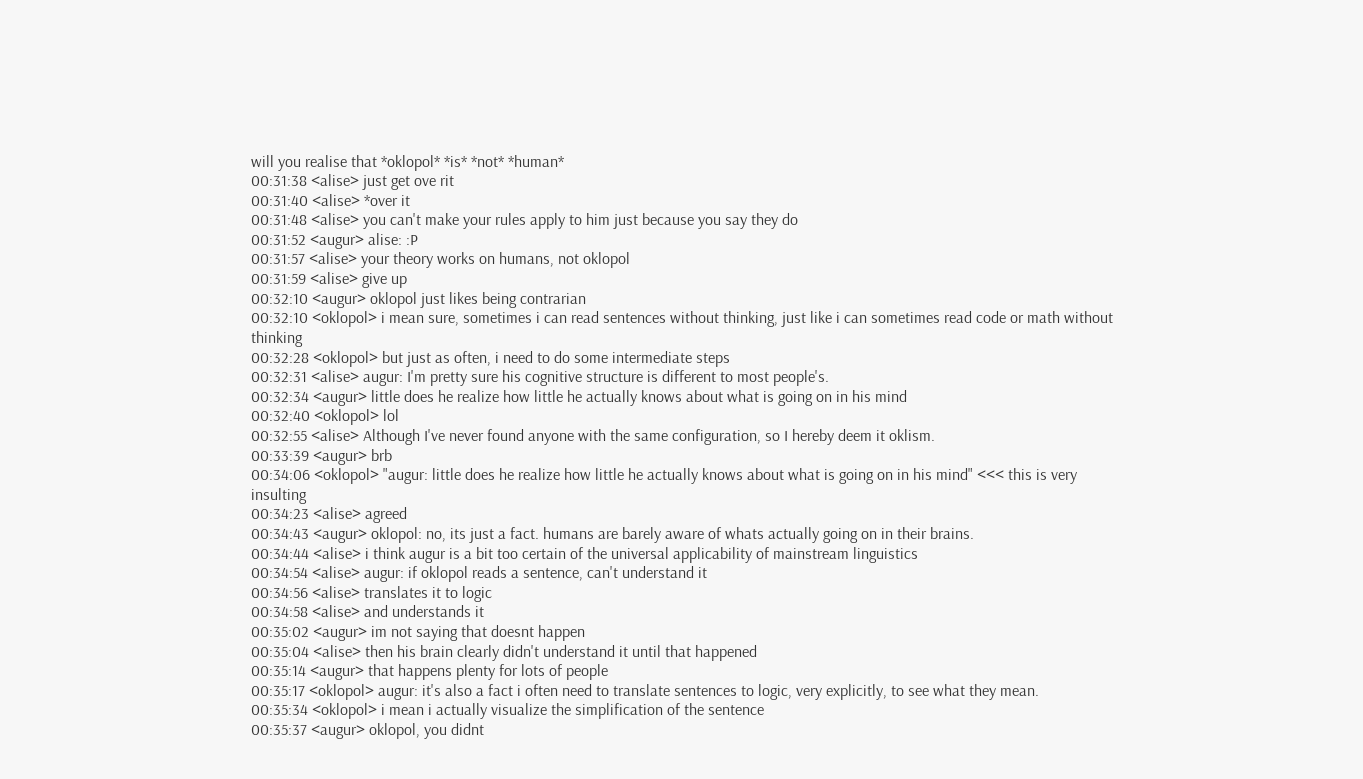will you realise that *oklopol* *is* *not* *human*
00:31:38 <alise> just get ove rit
00:31:40 <alise> *over it
00:31:48 <alise> you can't make your rules apply to him just because you say they do
00:31:52 <augur> alise: :P
00:31:57 <alise> your theory works on humans, not oklopol
00:31:59 <alise> give up
00:32:10 <augur> oklopol just likes being contrarian
00:32:10 <oklopol> i mean sure, sometimes i can read sentences without thinking, just like i can sometimes read code or math without thinking
00:32:28 <oklopol> but just as often, i need to do some intermediate steps
00:32:31 <alise> augur: I'm pretty sure his cognitive structure is different to most people's.
00:32:34 <augur> little does he realize how little he actually knows about what is going on in his mind
00:32:40 <oklopol> lol
00:32:55 <alise> Although I've never found anyone with the same configuration, so I hereby deem it oklism.
00:33:39 <augur> brb
00:34:06 <oklopol> "augur: little does he realize how little he actually knows about what is going on in his mind" <<< this is very insulting
00:34:23 <alise> agreed
00:34:43 <augur> oklopol: no, its just a fact. humans are barely aware of whats actually going on in their brains.
00:34:44 <alise> i think augur is a bit too certain of the universal applicability of mainstream linguistics
00:34:54 <alise> augur: if oklopol reads a sentence, can't understand it
00:34:56 <alise> translates it to logic
00:34:58 <alise> and understands it
00:35:02 <augur> im not saying that doesnt happen
00:35:04 <alise> then his brain clearly didn't understand it until that happened
00:35:14 <augur> that happens plenty for lots of people
00:35:17 <oklopol> augur: it's also a fact i often need to translate sentences to logic, very explicitly, to see what they mean.
00:35:34 <oklopol> i mean i actually visualize the simplification of the sentence
00:35:37 <augur> oklopol, you didnt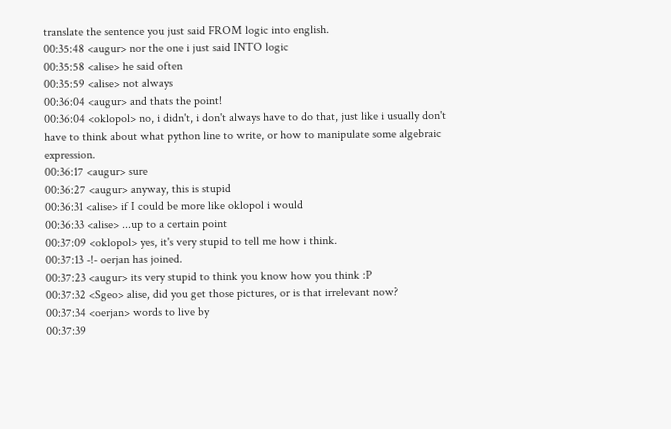translate the sentence you just said FROM logic into english.
00:35:48 <augur> nor the one i just said INTO logic
00:35:58 <alise> he said often
00:35:59 <alise> not always
00:36:04 <augur> and thats the point!
00:36:04 <oklopol> no, i didn't, i don't always have to do that, just like i usually don't have to think about what python line to write, or how to manipulate some algebraic expression.
00:36:17 <augur> sure
00:36:27 <augur> anyway, this is stupid
00:36:31 <alise> if I could be more like oklopol i would
00:36:33 <alise> ...up to a certain point
00:37:09 <oklopol> yes, it's very stupid to tell me how i think.
00:37:13 -!- oerjan has joined.
00:37:23 <augur> its very stupid to think you know how you think :P
00:37:32 <Sgeo> alise, did you get those pictures, or is that irrelevant now?
00:37:34 <oerjan> words to live by
00:37:39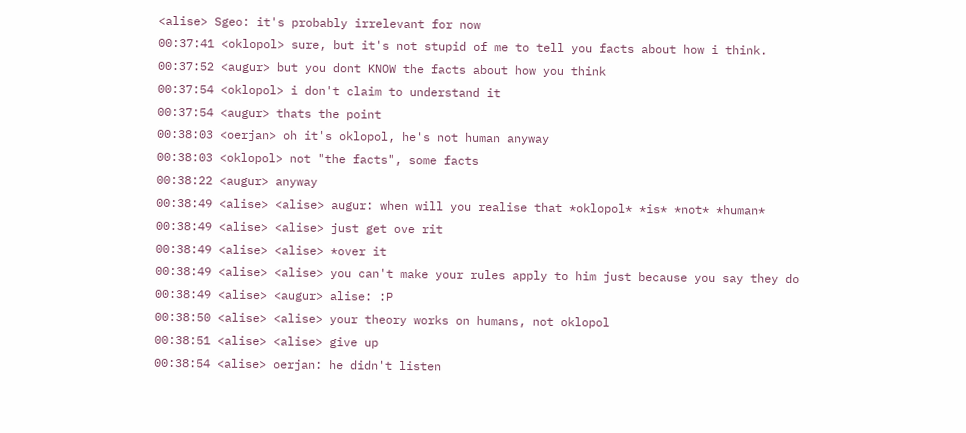<alise> Sgeo: it's probably irrelevant for now
00:37:41 <oklopol> sure, but it's not stupid of me to tell you facts about how i think.
00:37:52 <augur> but you dont KNOW the facts about how you think
00:37:54 <oklopol> i don't claim to understand it
00:37:54 <augur> thats the point
00:38:03 <oerjan> oh it's oklopol, he's not human anyway
00:38:03 <oklopol> not "the facts", some facts
00:38:22 <augur> anyway
00:38:49 <alise> <alise> augur: when will you realise that *oklopol* *is* *not* *human*
00:38:49 <alise> <alise> just get ove rit
00:38:49 <alise> <alise> *over it
00:38:49 <alise> <alise> you can't make your rules apply to him just because you say they do
00:38:49 <alise> <augur> alise: :P
00:38:50 <alise> <alise> your theory works on humans, not oklopol
00:38:51 <alise> <alise> give up
00:38:54 <alise> oerjan: he didn't listen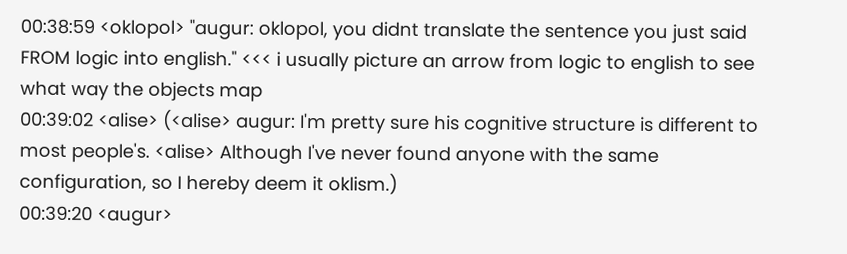00:38:59 <oklopol> "augur: oklopol, you didnt translate the sentence you just said FROM logic into english." <<< i usually picture an arrow from logic to english to see what way the objects map
00:39:02 <alise> (<alise> augur: I'm pretty sure his cognitive structure is different to most people's. <alise> Although I've never found anyone with the same configuration, so I hereby deem it oklism.)
00:39:20 <augur>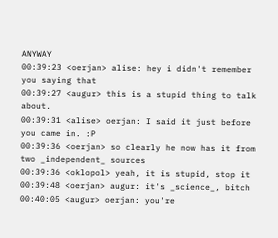ANYWAY
00:39:23 <oerjan> alise: hey i didn't remember you saying that
00:39:27 <augur> this is a stupid thing to talk about.
00:39:31 <alise> oerjan: I said it just before you came in. :P
00:39:36 <oerjan> so clearly he now has it from two _independent_ sources
00:39:36 <oklopol> yeah, it is stupid, stop it
00:39:48 <oerjan> augur: it's _science_, bitch
00:40:05 <augur> oerjan: you're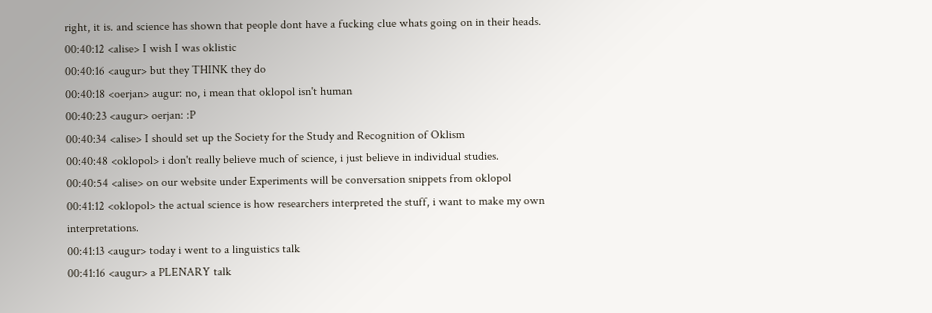right, it is. and science has shown that people dont have a fucking clue whats going on in their heads.
00:40:12 <alise> I wish I was oklistic
00:40:16 <augur> but they THINK they do
00:40:18 <oerjan> augur: no, i mean that oklopol isn't human
00:40:23 <augur> oerjan: :P
00:40:34 <alise> I should set up the Society for the Study and Recognition of Oklism
00:40:48 <oklopol> i don't really believe much of science, i just believe in individual studies.
00:40:54 <alise> on our website under Experiments will be conversation snippets from oklopol
00:41:12 <oklopol> the actual science is how researchers interpreted the stuff, i want to make my own interpretations.
00:41:13 <augur> today i went to a linguistics talk
00:41:16 <augur> a PLENARY talk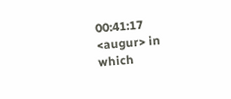00:41:17 <augur> in which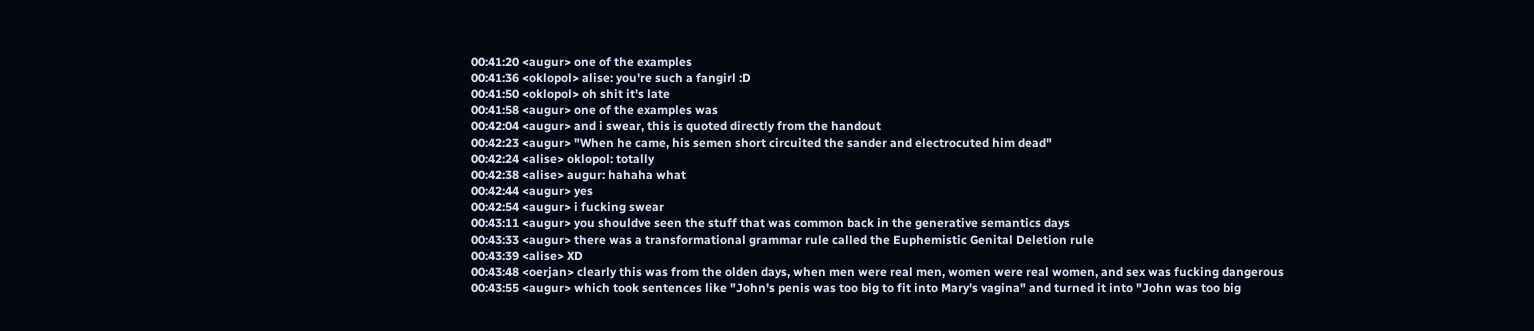00:41:20 <augur> one of the examples
00:41:36 <oklopol> alise: you're such a fangirl :D
00:41:50 <oklopol> oh shit it's late
00:41:58 <augur> one of the examples was
00:42:04 <augur> and i swear, this is quoted directly from the handout
00:42:23 <augur> "When he came, his semen short circuited the sander and electrocuted him dead"
00:42:24 <alise> oklopol: totally
00:42:38 <alise> augur: hahaha what
00:42:44 <augur> yes
00:42:54 <augur> i fucking swear
00:43:11 <augur> you shouldve seen the stuff that was common back in the generative semantics days
00:43:33 <augur> there was a transformational grammar rule called the Euphemistic Genital Deletion rule
00:43:39 <alise> XD
00:43:48 <oerjan> clearly this was from the olden days, when men were real men, women were real women, and sex was fucking dangerous
00:43:55 <augur> which took sentences like "John's penis was too big to fit into Mary's vagina" and turned it into "John was too big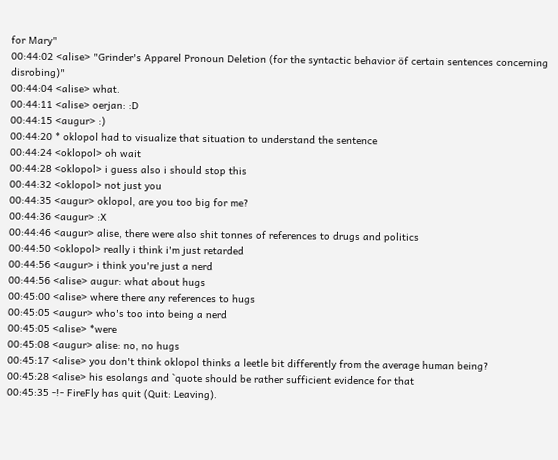for Mary"
00:44:02 <alise> "Grinder's Apparel Pronoun Deletion (for the syntactic behavior öf certain sentences concerning disrobing)"
00:44:04 <alise> what.
00:44:11 <alise> oerjan: :D
00:44:15 <augur> :)
00:44:20 * oklopol had to visualize that situation to understand the sentence
00:44:24 <oklopol> oh wait
00:44:28 <oklopol> i guess also i should stop this
00:44:32 <oklopol> not just you
00:44:35 <augur> oklopol, are you too big for me?
00:44:36 <augur> :X
00:44:46 <augur> alise, there were also shit tonnes of references to drugs and politics
00:44:50 <oklopol> really i think i'm just retarded
00:44:56 <augur> i think you're just a nerd
00:44:56 <alise> augur: what about hugs
00:45:00 <alise> where there any references to hugs
00:45:05 <augur> who's too into being a nerd
00:45:05 <alise> *were
00:45:08 <augur> alise: no, no hugs
00:45:17 <alise> you don't think oklopol thinks a leetle bit differently from the average human being?
00:45:28 <alise> his esolangs and `quote should be rather sufficient evidence for that
00:45:35 -!- FireFly has quit (Quit: Leaving).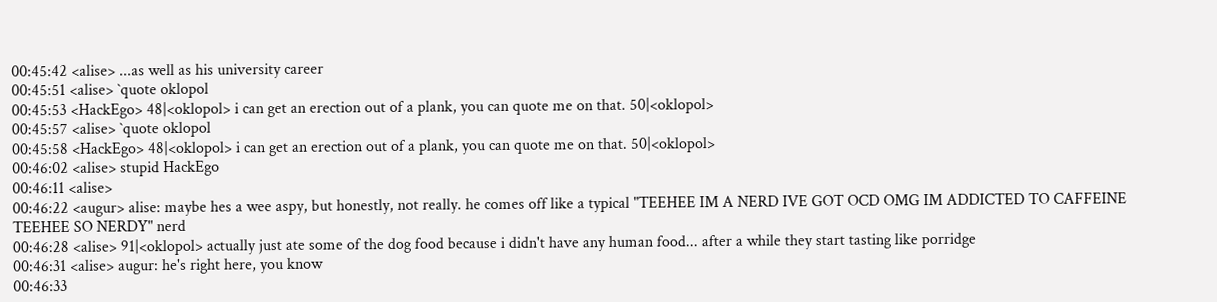00:45:42 <alise> ...as well as his university career
00:45:51 <alise> `quote oklopol
00:45:53 <HackEgo> 48|<oklopol> i can get an erection out of a plank, you can quote me on that. 50|<oklopol>
00:45:57 <alise> `quote oklopol
00:45:58 <HackEgo> 48|<oklopol> i can get an erection out of a plank, you can quote me on that. 50|<oklopol>
00:46:02 <alise> stupid HackEgo
00:46:11 <alise>
00:46:22 <augur> alise: maybe hes a wee aspy, but honestly, not really. he comes off like a typical "TEEHEE IM A NERD IVE GOT OCD OMG IM ADDICTED TO CAFFEINE TEEHEE SO NERDY" nerd
00:46:28 <alise> 91|<oklopol> actually just ate some of the dog food because i didn't have any human food... after a while they start tasting like porridge
00:46:31 <alise> augur: he's right here, you know
00:46:33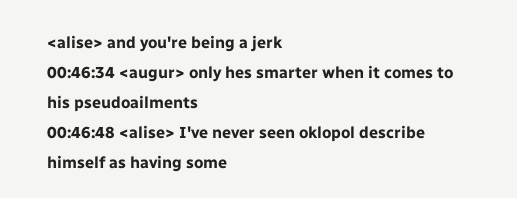<alise> and you're being a jerk
00:46:34 <augur> only hes smarter when it comes to his pseudoailments
00:46:48 <alise> I've never seen oklopol describe himself as having some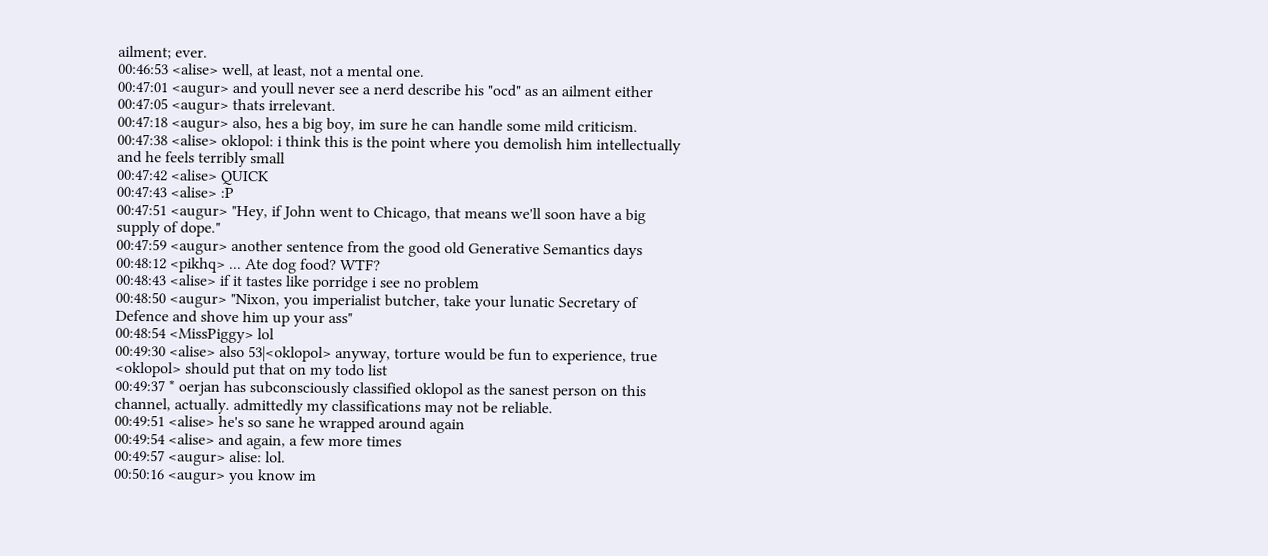ailment; ever.
00:46:53 <alise> well, at least, not a mental one.
00:47:01 <augur> and youll never see a nerd describe his "ocd" as an ailment either
00:47:05 <augur> thats irrelevant.
00:47:18 <augur> also, hes a big boy, im sure he can handle some mild criticism.
00:47:38 <alise> oklopol: i think this is the point where you demolish him intellectually and he feels terribly small
00:47:42 <alise> QUICK
00:47:43 <alise> :P
00:47:51 <augur> "Hey, if John went to Chicago, that means we'll soon have a big supply of dope."
00:47:59 <augur> another sentence from the good old Generative Semantics days
00:48:12 <pikhq> ... Ate dog food? WTF?
00:48:43 <alise> if it tastes like porridge i see no problem
00:48:50 <augur> "Nixon, you imperialist butcher, take your lunatic Secretary of Defence and shove him up your ass"
00:48:54 <MissPiggy> lol
00:49:30 <alise> also 53|<oklopol> anyway, torture would be fun to experience, true <oklopol> should put that on my todo list
00:49:37 * oerjan has subconsciously classified oklopol as the sanest person on this channel, actually. admittedly my classifications may not be reliable.
00:49:51 <alise> he's so sane he wrapped around again
00:49:54 <alise> and again, a few more times
00:49:57 <augur> alise: lol.
00:50:16 <augur> you know im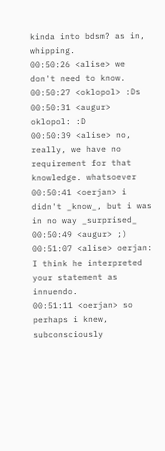kinda into bdsm? as in, whipping.
00:50:26 <alise> we don't need to know.
00:50:27 <oklopol> :Ds
00:50:31 <augur> oklopol: :D
00:50:39 <alise> no, really, we have no requirement for that knowledge. whatsoever
00:50:41 <oerjan> i didn't _know_, but i was in no way _surprised_
00:50:49 <augur> ;)
00:51:07 <alise> oerjan: I think he interpreted your statement as innuendo.
00:51:11 <oerjan> so perhaps i knew, subconsciously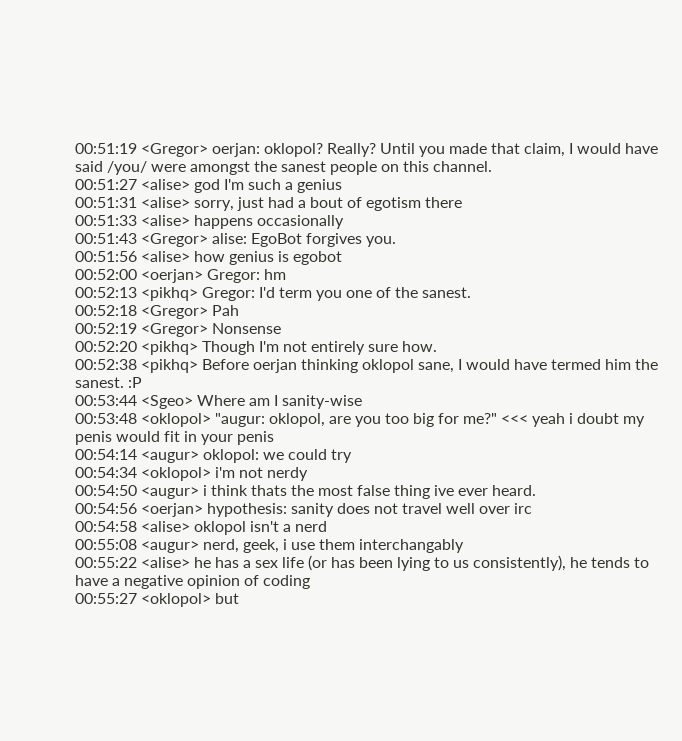00:51:19 <Gregor> oerjan: oklopol? Really? Until you made that claim, I would have said /you/ were amongst the sanest people on this channel.
00:51:27 <alise> god I'm such a genius
00:51:31 <alise> sorry, just had a bout of egotism there
00:51:33 <alise> happens occasionally
00:51:43 <Gregor> alise: EgoBot forgives you.
00:51:56 <alise> how genius is egobot
00:52:00 <oerjan> Gregor: hm
00:52:13 <pikhq> Gregor: I'd term you one of the sanest.
00:52:18 <Gregor> Pah
00:52:19 <Gregor> Nonsense
00:52:20 <pikhq> Though I'm not entirely sure how.
00:52:38 <pikhq> Before oerjan thinking oklopol sane, I would have termed him the sanest. :P
00:53:44 <Sgeo> Where am I sanity-wise
00:53:48 <oklopol> "augur: oklopol, are you too big for me?" <<< yeah i doubt my penis would fit in your penis
00:54:14 <augur> oklopol: we could try
00:54:34 <oklopol> i'm not nerdy
00:54:50 <augur> i think thats the most false thing ive ever heard.
00:54:56 <oerjan> hypothesis: sanity does not travel well over irc
00:54:58 <alise> oklopol isn't a nerd
00:55:08 <augur> nerd, geek, i use them interchangably
00:55:22 <alise> he has a sex life (or has been lying to us consistently), he tends to have a negative opinion of coding
00:55:27 <oklopol> but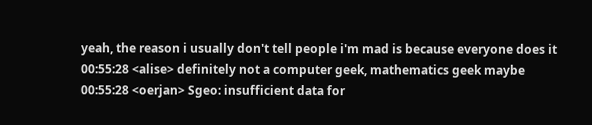yeah, the reason i usually don't tell people i'm mad is because everyone does it
00:55:28 <alise> definitely not a computer geek, mathematics geek maybe
00:55:28 <oerjan> Sgeo: insufficient data for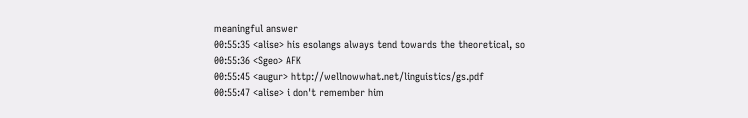meaningful answer
00:55:35 <alise> his esolangs always tend towards the theoretical, so
00:55:36 <Sgeo> AFK
00:55:45 <augur> http://wellnowwhat.net/linguistics/gs.pdf
00:55:47 <alise> i don't remember him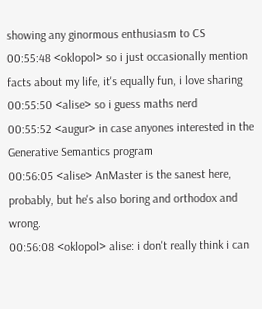showing any ginormous enthusiasm to CS
00:55:48 <oklopol> so i just occasionally mention facts about my life, it's equally fun, i love sharing
00:55:50 <alise> so i guess maths nerd
00:55:52 <augur> in case anyones interested in the Generative Semantics program
00:56:05 <alise> AnMaster is the sanest here, probably, but he's also boring and orthodox and wrong.
00:56:08 <oklopol> alise: i don't really think i can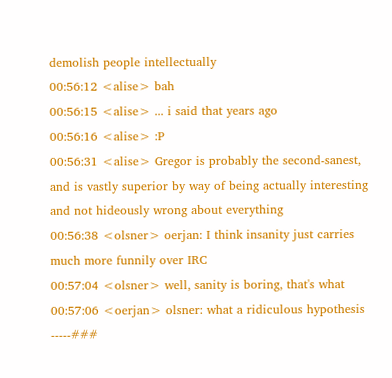demolish people intellectually
00:56:12 <alise> bah
00:56:15 <alise> ... i said that years ago
00:56:16 <alise> :P
00:56:31 <alise> Gregor is probably the second-sanest, and is vastly superior by way of being actually interesting and not hideously wrong about everything
00:56:38 <olsner> oerjan: I think insanity just carries much more funnily over IRC
00:57:04 <olsner> well, sanity is boring, that's what
00:57:06 <oerjan> olsner: what a ridiculous hypothesis -----###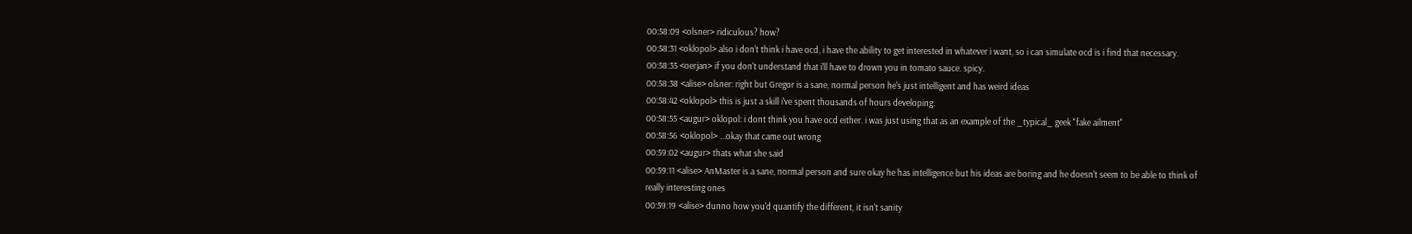00:58:09 <olsner> ridiculous? how?
00:58:31 <oklopol> also i don't think i have ocd, i have the ability to get interested in whatever i want, so i can simulate ocd is i find that necessary.
00:58:35 <oerjan> if you don't understand that i'll have to drown you in tomato sauce. spicy.
00:58:38 <alise> olsner: right but Gregor is a sane, normal person he's just intelligent and has weird ideas
00:58:42 <oklopol> this is just a skill i've spent thousands of hours developing.
00:58:55 <augur> oklopol: i dont think you have ocd either. i was just using that as an example of the _typical_ geek "fake ailment"
00:58:56 <oklopol> ...okay that came out wrong
00:59:02 <augur> thats what she said
00:59:11 <alise> AnMaster is a sane, normal person and sure okay he has intelligence but his ideas are boring and he doesn't seem to be able to think of really interesting ones
00:59:19 <alise> dunno how you'd quantify the different, it isn't sanity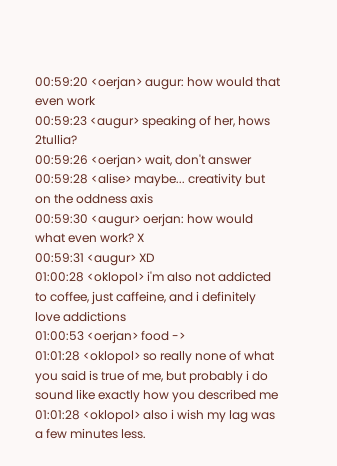00:59:20 <oerjan> augur: how would that even work
00:59:23 <augur> speaking of her, hows 2tullia?
00:59:26 <oerjan> wait, don't answer
00:59:28 <alise> maybe... creativity but on the oddness axis
00:59:30 <augur> oerjan: how would what even work? X
00:59:31 <augur> XD
01:00:28 <oklopol> i'm also not addicted to coffee, just caffeine, and i definitely love addictions
01:00:53 <oerjan> food ->
01:01:28 <oklopol> so really none of what you said is true of me, but probably i do sound like exactly how you described me
01:01:28 <oklopol> also i wish my lag was a few minutes less.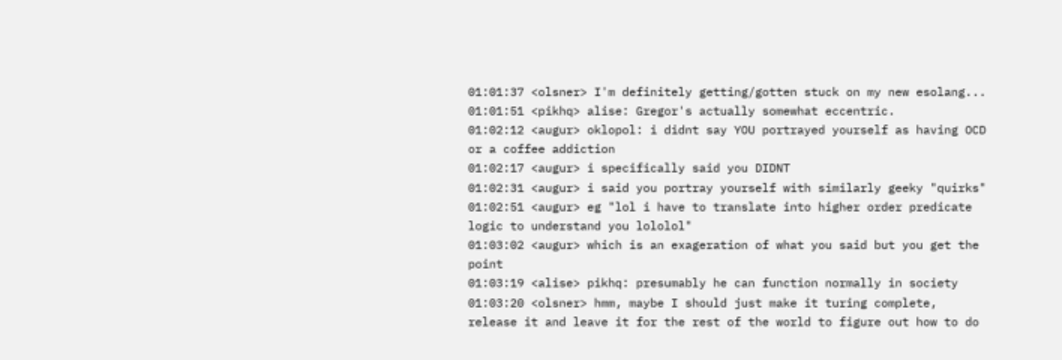01:01:37 <olsner> I'm definitely getting/gotten stuck on my new esolang...
01:01:51 <pikhq> alise: Gregor's actually somewhat eccentric.
01:02:12 <augur> oklopol: i didnt say YOU portrayed yourself as having OCD or a coffee addiction
01:02:17 <augur> i specifically said you DIDNT
01:02:31 <augur> i said you portray yourself with similarly geeky "quirks"
01:02:51 <augur> eg "lol i have to translate into higher order predicate logic to understand you lololol"
01:03:02 <augur> which is an exageration of what you said but you get the point
01:03:19 <alise> pikhq: presumably he can function normally in society
01:03:20 <olsner> hmm, maybe I should just make it turing complete, release it and leave it for the rest of the world to figure out how to do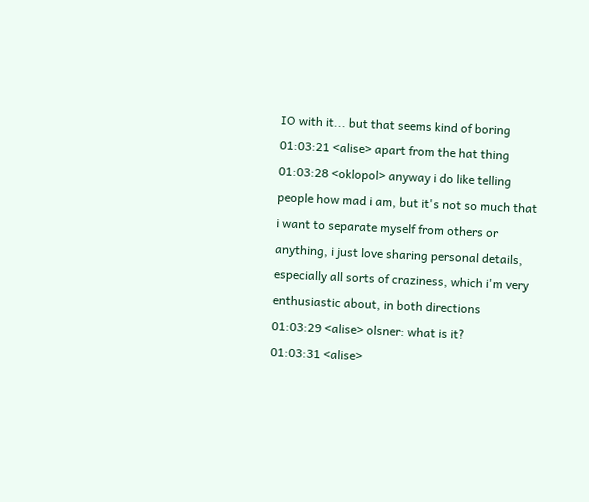IO with it... but that seems kind of boring
01:03:21 <alise> apart from the hat thing
01:03:28 <oklopol> anyway i do like telling people how mad i am, but it's not so much that i want to separate myself from others or anything, i just love sharing personal details, especially all sorts of craziness, which i'm very enthusiastic about, in both directions
01:03:29 <alise> olsner: what is it?
01:03:31 <alise>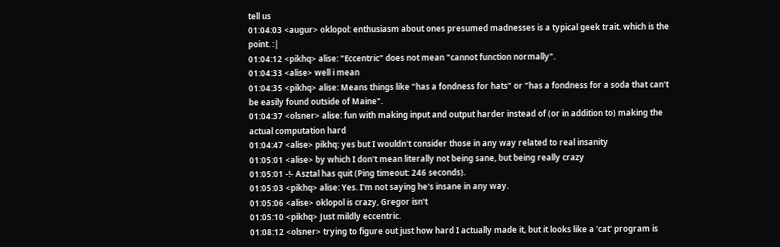tell us
01:04:03 <augur> oklopol: enthusiasm about ones presumed madnesses is a typical geek trait. which is the point. :|
01:04:12 <pikhq> alise: "Eccentric" does not mean "cannot function normally".
01:04:33 <alise> well i mean
01:04:35 <pikhq> alise: Means things like "has a fondness for hats" or "has a fondness for a soda that can't be easily found outside of Maine".
01:04:37 <olsner> alise: fun with making input and output harder instead of (or in addition to) making the actual computation hard
01:04:47 <alise> pikhq: yes but I wouldn't consider those in any way related to real insanity
01:05:01 <alise> by which I don't mean literally not being sane, but being really crazy
01:05:01 -!- Asztal has quit (Ping timeout: 246 seconds).
01:05:03 <pikhq> alise: Yes. I'm not saying he's insane in any way.
01:05:06 <alise> oklopol is crazy, Gregor isn't
01:05:10 <pikhq> Just mildly eccentric.
01:08:12 <olsner> trying to figure out just how hard I actually made it, but it looks like a 'cat' program is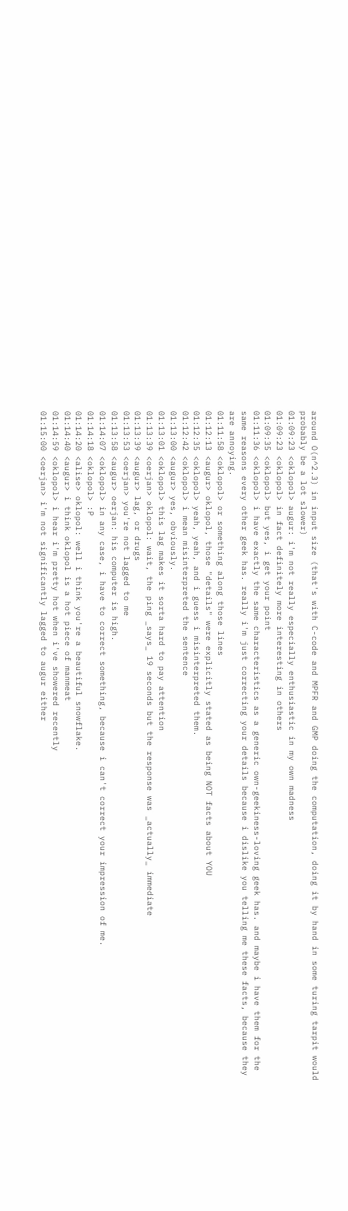around O(n^2.3) in input size (that's with C-code and MPFR and GMP doing the computation, doing it by hand in some turing tarpit would probably be a lot slower)
01:09:23 <oklopol> augur: i'm not really especially enthusiastic in my own madness
01:09:23 <oklopol> in fact definitely more interesting in others
01:09:35 <oklopol> but yes, i get your point
01:11:36 <oklopol> i have exactly the same characteristics as a generic own-geekiness-loving geek has. and maybe i have them for the same reasons every other geek has. really i'm just correcting your details because i dislike you telling me these facts, because they are annoying.
01:11:58 <oklopol> or something along those lines
01:12:13 <augur> oklopol, those "details" were explicitly stated as being NOT facts about YOU
01:12:35 <oklopol> yeah, yeah, and i guess i misinterpreted them.
01:12:42 <oklopol> i mean misinterpreted the sentence
01:13:00 <augur> yes, obviously.
01:13:01 <oklopol> this lag makes it sorta hard to pay attention
01:13:39 <oerjan> oklopol: wait, the ping _says_ 19 seconds but the response was _actually_ immediate
01:13:39 <augur> lag, or drugs
01:13:53 <oerjan> you're not lagged to me
01:13:58 <augur> oerjan: his computer is high.
01:14:07 <oklopol> in any case, i have to correct something, because i can't correct your impression of me.
01:14:18 <oklopol> :P
01:14:20 <alise> oklopol: well i think you're a beautiful snowflake.
01:14:40 <augur> i think oklopol is a hot piece of manmeat
01:14:59 <oklopol> i hear i'm pretty hot when i've showered recently
01:15:00 <oerjan> i'm not significantly lagged to augur either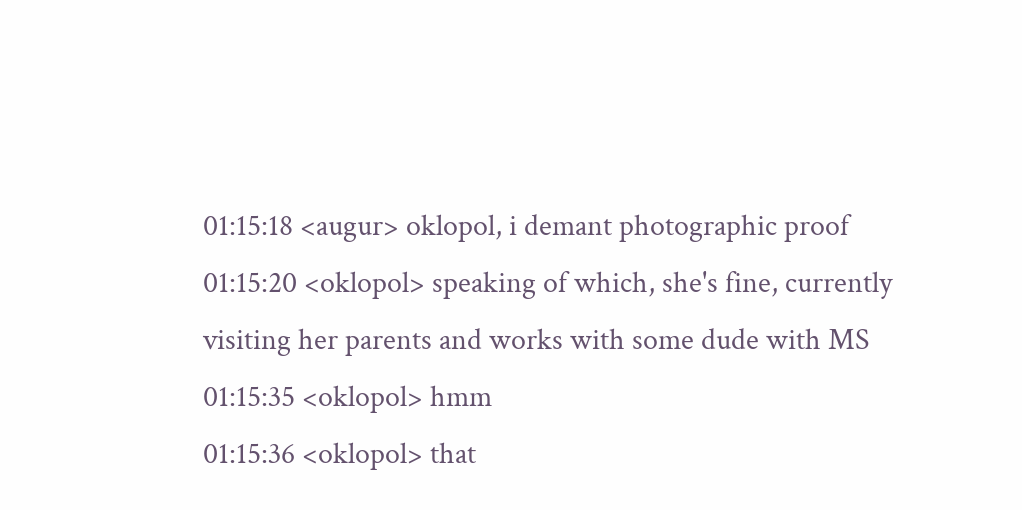01:15:18 <augur> oklopol, i demant photographic proof
01:15:20 <oklopol> speaking of which, she's fine, currently visiting her parents and works with some dude with MS
01:15:35 <oklopol> hmm
01:15:36 <oklopol> that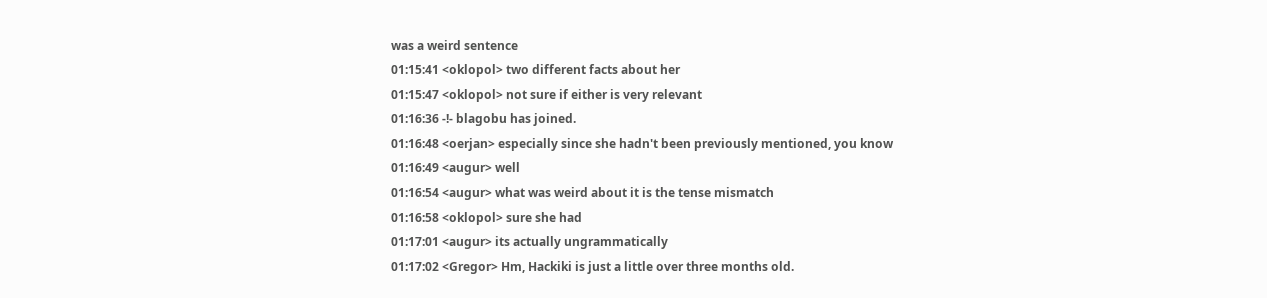was a weird sentence
01:15:41 <oklopol> two different facts about her
01:15:47 <oklopol> not sure if either is very relevant
01:16:36 -!- blagobu has joined.
01:16:48 <oerjan> especially since she hadn't been previously mentioned, you know
01:16:49 <augur> well
01:16:54 <augur> what was weird about it is the tense mismatch
01:16:58 <oklopol> sure she had
01:17:01 <augur> its actually ungrammatically
01:17:02 <Gregor> Hm, Hackiki is just a little over three months old.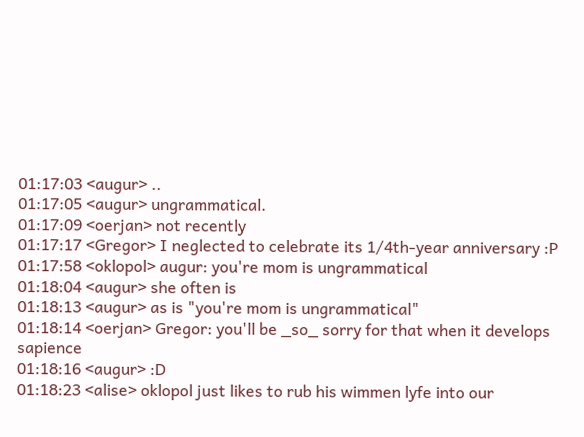01:17:03 <augur> ..
01:17:05 <augur> ungrammatical.
01:17:09 <oerjan> not recently
01:17:17 <Gregor> I neglected to celebrate its 1/4th-year anniversary :P
01:17:58 <oklopol> augur: you're mom is ungrammatical
01:18:04 <augur> she often is
01:18:13 <augur> as is "you're mom is ungrammatical"
01:18:14 <oerjan> Gregor: you'll be _so_ sorry for that when it develops sapience
01:18:16 <augur> :D
01:18:23 <alise> oklopol just likes to rub his wimmen lyfe into our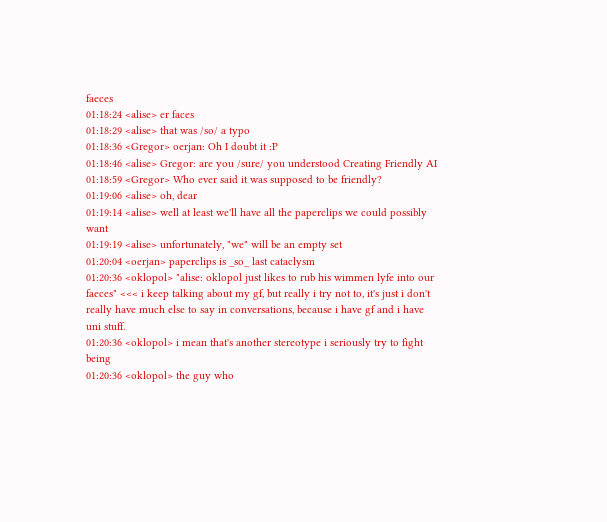faeces
01:18:24 <alise> er faces
01:18:29 <alise> that was /so/ a typo
01:18:36 <Gregor> oerjan: Oh I doubt it :P
01:18:46 <alise> Gregor: are you /sure/ you understood Creating Friendly AI
01:18:59 <Gregor> Who ever said it was supposed to be friendly?
01:19:06 <alise> oh, dear
01:19:14 <alise> well at least we'll have all the paperclips we could possibly want
01:19:19 <alise> unfortunately, "we" will be an empty set
01:20:04 <oerjan> paperclips is _so_ last cataclysm
01:20:36 <oklopol> "alise: oklopol just likes to rub his wimmen lyfe into our faeces" <<< i keep talking about my gf, but really i try not to, it's just i don't really have much else to say in conversations, because i have gf and i have uni stuff.
01:20:36 <oklopol> i mean that's another stereotype i seriously try to fight being
01:20:36 <oklopol> the guy who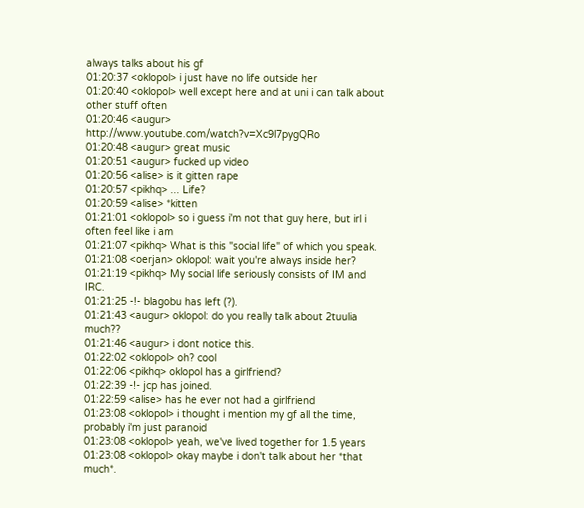always talks about his gf
01:20:37 <oklopol> i just have no life outside her
01:20:40 <oklopol> well except here and at uni i can talk about other stuff often
01:20:46 <augur> http://www.youtube.com/watch?v=Xc9l7pygQRo
01:20:48 <augur> great music
01:20:51 <augur> fucked up video
01:20:56 <alise> is it gitten rape
01:20:57 <pikhq> ... Life?
01:20:59 <alise> *kitten
01:21:01 <oklopol> so i guess i'm not that guy here, but irl i often feel like i am
01:21:07 <pikhq> What is this "social life" of which you speak.
01:21:08 <oerjan> oklopol: wait you're always inside her?
01:21:19 <pikhq> My social life seriously consists of IM and IRC.
01:21:25 -!- blagobu has left (?).
01:21:43 <augur> oklopol: do you really talk about 2tuulia much??
01:21:46 <augur> i dont notice this.
01:22:02 <oklopol> oh? cool
01:22:06 <pikhq> oklopol has a girlfriend?
01:22:39 -!- jcp has joined.
01:22:59 <alise> has he ever not had a girlfriend
01:23:08 <oklopol> i thought i mention my gf all the time, probably i'm just paranoid
01:23:08 <oklopol> yeah, we've lived together for 1.5 years
01:23:08 <oklopol> okay maybe i don't talk about her *that much*.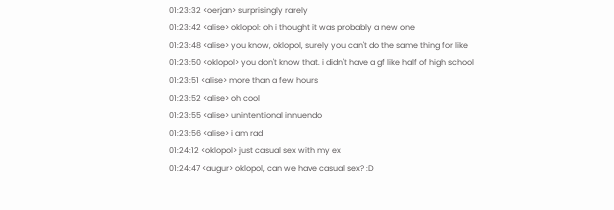01:23:32 <oerjan> surprisingly rarely
01:23:42 <alise> oklopol: oh i thought it was probably a new one
01:23:48 <alise> you know, oklopol, surely you can't do the same thing for like
01:23:50 <oklopol> you don't know that. i didn't have a gf like half of high school
01:23:51 <alise> more than a few hours
01:23:52 <alise> oh cool
01:23:55 <alise> unintentional innuendo
01:23:56 <alise> i am rad
01:24:12 <oklopol> just casual sex with my ex
01:24:47 <augur> oklopol, can we have casual sex? :D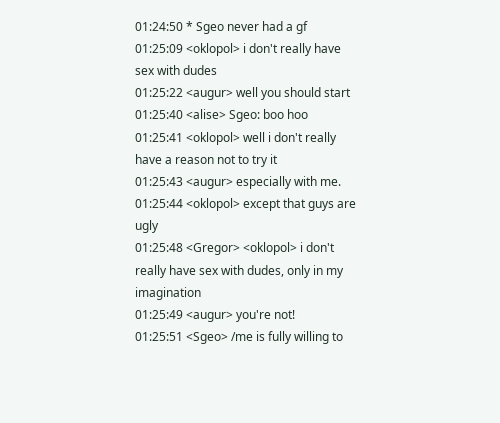01:24:50 * Sgeo never had a gf
01:25:09 <oklopol> i don't really have sex with dudes
01:25:22 <augur> well you should start
01:25:40 <alise> Sgeo: boo hoo
01:25:41 <oklopol> well i don't really have a reason not to try it
01:25:43 <augur> especially with me.
01:25:44 <oklopol> except that guys are ugly
01:25:48 <Gregor> <oklopol> i don't really have sex with dudes, only in my imagination
01:25:49 <augur> you're not!
01:25:51 <Sgeo> /me is fully willing to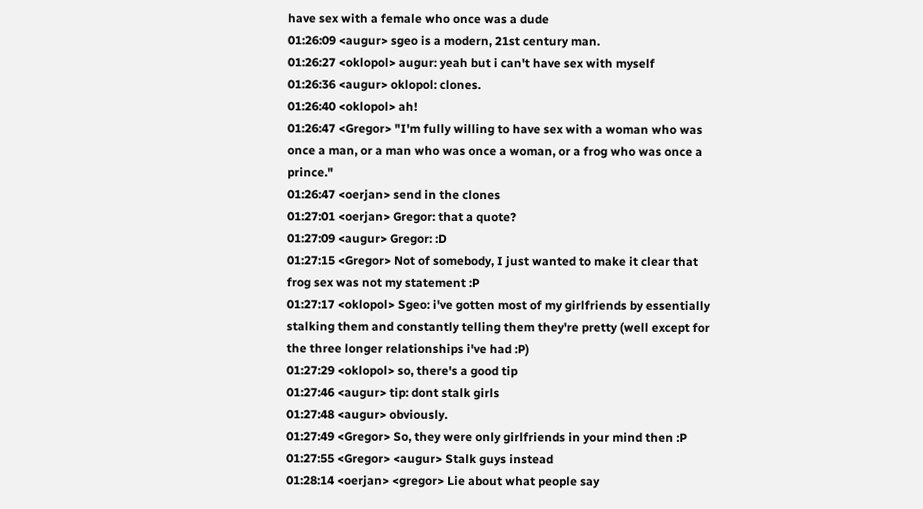have sex with a female who once was a dude
01:26:09 <augur> sgeo is a modern, 21st century man.
01:26:27 <oklopol> augur: yeah but i can't have sex with myself
01:26:36 <augur> oklopol: clones.
01:26:40 <oklopol> ah!
01:26:47 <Gregor> "I'm fully willing to have sex with a woman who was once a man, or a man who was once a woman, or a frog who was once a prince."
01:26:47 <oerjan> send in the clones
01:27:01 <oerjan> Gregor: that a quote?
01:27:09 <augur> Gregor: :D
01:27:15 <Gregor> Not of somebody, I just wanted to make it clear that frog sex was not my statement :P
01:27:17 <oklopol> Sgeo: i've gotten most of my girlfriends by essentially stalking them and constantly telling them they're pretty (well except for the three longer relationships i've had :P)
01:27:29 <oklopol> so, there's a good tip
01:27:46 <augur> tip: dont stalk girls
01:27:48 <augur> obviously.
01:27:49 <Gregor> So, they were only girlfriends in your mind then :P
01:27:55 <Gregor> <augur> Stalk guys instead
01:28:14 <oerjan> <gregor> Lie about what people say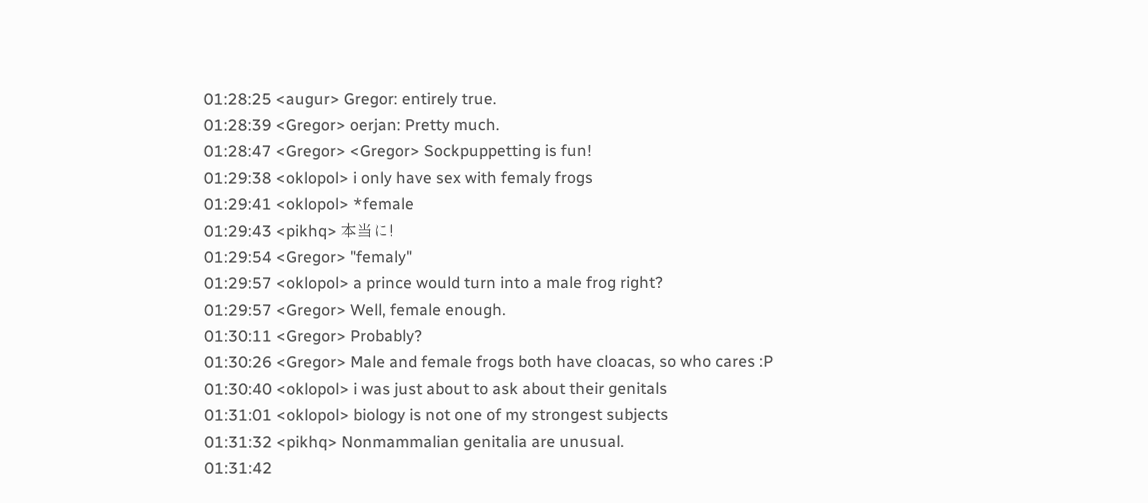01:28:25 <augur> Gregor: entirely true.
01:28:39 <Gregor> oerjan: Pretty much.
01:28:47 <Gregor> <Gregor> Sockpuppetting is fun!
01:29:38 <oklopol> i only have sex with femaly frogs
01:29:41 <oklopol> *female
01:29:43 <pikhq> 本当に!
01:29:54 <Gregor> "femaly"
01:29:57 <oklopol> a prince would turn into a male frog right?
01:29:57 <Gregor> Well, female enough.
01:30:11 <Gregor> Probably?
01:30:26 <Gregor> Male and female frogs both have cloacas, so who cares :P
01:30:40 <oklopol> i was just about to ask about their genitals
01:31:01 <oklopol> biology is not one of my strongest subjects
01:31:32 <pikhq> Nonmammalian genitalia are unusual.
01:31:42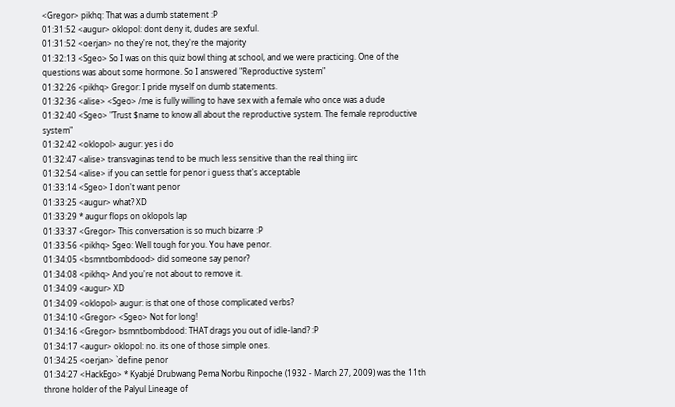<Gregor> pikhq: That was a dumb statement :P
01:31:52 <augur> oklopol: dont deny it, dudes are sexful.
01:31:52 <oerjan> no they're not, they're the majority
01:32:13 <Sgeo> So I was on this quiz bowl thing at school, and we were practicing. One of the questions was about some hormone. So I answered "Reproductive system"
01:32:26 <pikhq> Gregor: I pride myself on dumb statements.
01:32:36 <alise> <Sgeo> /me is fully willing to have sex with a female who once was a dude
01:32:40 <Sgeo> "Trust $name to know all about the reproductive system. The female reproductive system"
01:32:42 <oklopol> augur: yes i do
01:32:47 <alise> transvaginas tend to be much less sensitive than the real thing iirc
01:32:54 <alise> if you can settle for penor i guess that's acceptable
01:33:14 <Sgeo> I don't want penor
01:33:25 <augur> what? XD
01:33:29 * augur flops on oklopols lap
01:33:37 <Gregor> This conversation is so much bizarre :P
01:33:56 <pikhq> Sgeo: Well tough for you. You have penor.
01:34:05 <bsmntbombdood> did someone say penor?
01:34:08 <pikhq> And you're not about to remove it.
01:34:09 <augur> XD
01:34:09 <oklopol> augur: is that one of those complicated verbs?
01:34:10 <Gregor> <Sgeo> Not for long!
01:34:16 <Gregor> bsmntbombdood: THAT drags you out of idle-land? :P
01:34:17 <augur> oklopol: no. its one of those simple ones.
01:34:25 <oerjan> `define penor
01:34:27 <HackEgo> * Kyabjé Drubwang Pema Norbu Rinpoche (1932 - March 27, 2009) was the 11th throne holder of the Palyul Lineage of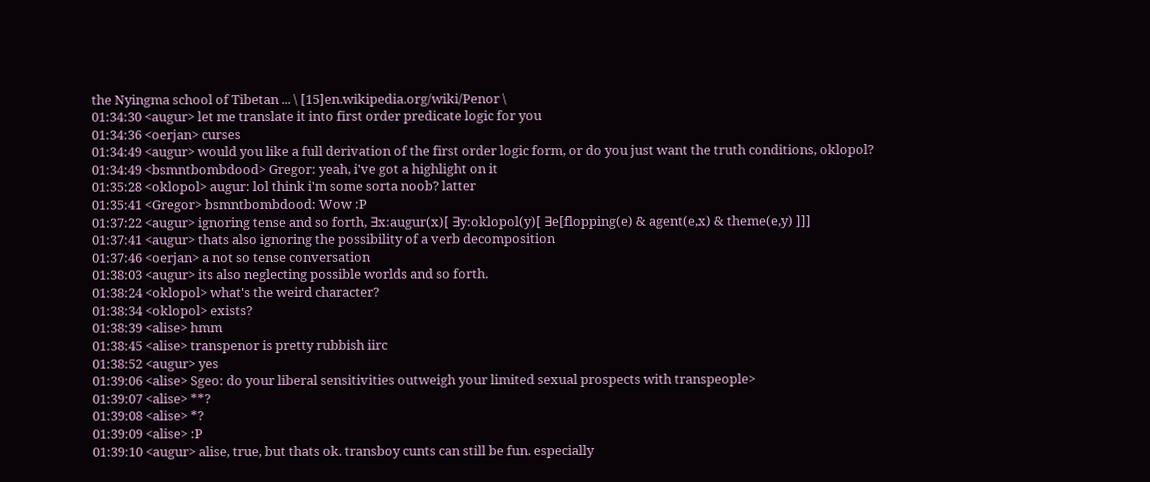the Nyingma school of Tibetan ... \ [15]en.wikipedia.org/wiki/Penor \
01:34:30 <augur> let me translate it into first order predicate logic for you
01:34:36 <oerjan> curses
01:34:49 <augur> would you like a full derivation of the first order logic form, or do you just want the truth conditions, oklopol?
01:34:49 <bsmntbombdood> Gregor: yeah, i've got a highlight on it
01:35:28 <oklopol> augur: lol think i'm some sorta noob? latter
01:35:41 <Gregor> bsmntbombdood: Wow :P
01:37:22 <augur> ignoring tense and so forth, ∃x:augur(x)[ ∃y:oklopol(y)[ ∃e[flopping(e) & agent(e,x) & theme(e,y) ]]]
01:37:41 <augur> thats also ignoring the possibility of a verb decomposition
01:37:46 <oerjan> a not so tense conversation
01:38:03 <augur> its also neglecting possible worlds and so forth.
01:38:24 <oklopol> what's the weird character?
01:38:34 <oklopol> exists?
01:38:39 <alise> hmm
01:38:45 <alise> transpenor is pretty rubbish iirc
01:38:52 <augur> yes
01:39:06 <alise> Sgeo: do your liberal sensitivities outweigh your limited sexual prospects with transpeople>
01:39:07 <alise> **?
01:39:08 <alise> *?
01:39:09 <alise> :P
01:39:10 <augur> alise, true, but thats ok. transboy cunts can still be fun. especially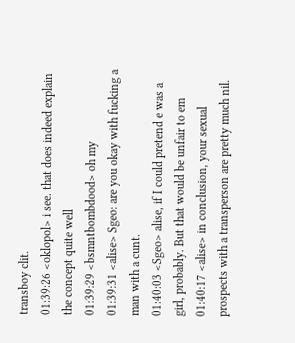transboy clit.
01:39:26 <oklopol> i see. that does indeed explain the concept quite well
01:39:29 <bsmntbombdood> oh my
01:39:31 <alise> Sgeo: are you okay with fucking a man with a cunt.
01:40:03 <Sgeo> alise, if I could pretend e was a girl, probably. But that would be unfair to em
01:40:17 <alise> in conclusion, your sexual prospects with a transperson are pretty much nil.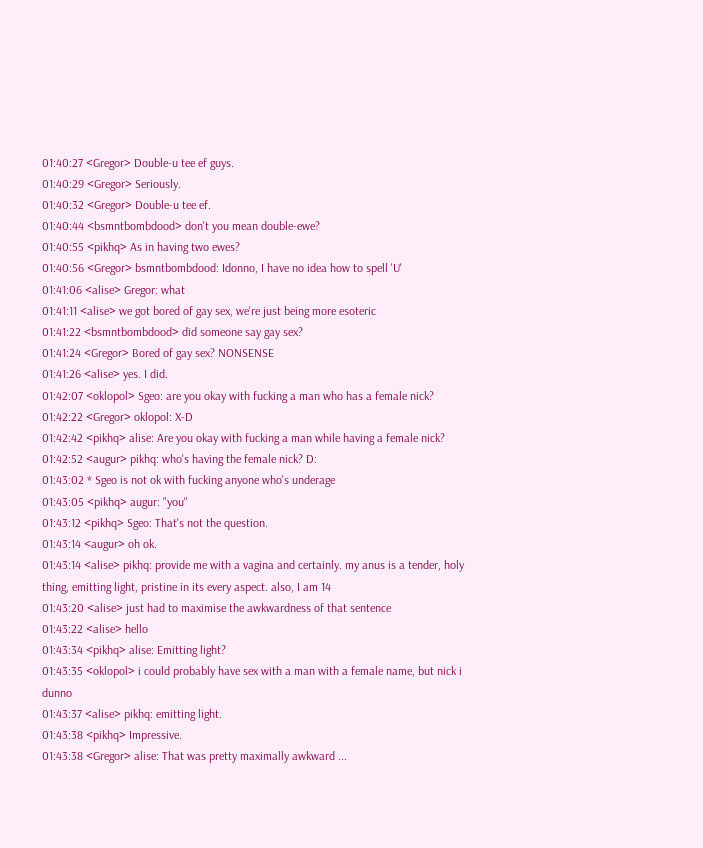01:40:27 <Gregor> Double-u tee ef guys.
01:40:29 <Gregor> Seriously.
01:40:32 <Gregor> Double-u tee ef.
01:40:44 <bsmntbombdood> don't you mean double-ewe?
01:40:55 <pikhq> As in having two ewes?
01:40:56 <Gregor> bsmntbombdood: Idonno, I have no idea how to spell 'U'
01:41:06 <alise> Gregor: what
01:41:11 <alise> we got bored of gay sex, we're just being more esoteric
01:41:22 <bsmntbombdood> did someone say gay sex?
01:41:24 <Gregor> Bored of gay sex? NONSENSE
01:41:26 <alise> yes. I did.
01:42:07 <oklopol> Sgeo: are you okay with fucking a man who has a female nick?
01:42:22 <Gregor> oklopol: X-D
01:42:42 <pikhq> alise: Are you okay with fucking a man while having a female nick?
01:42:52 <augur> pikhq: who's having the female nick? D:
01:43:02 * Sgeo is not ok with fucking anyone who's underage
01:43:05 <pikhq> augur: "you"
01:43:12 <pikhq> Sgeo: That's not the question.
01:43:14 <augur> oh ok.
01:43:14 <alise> pikhq: provide me with a vagina and certainly. my anus is a tender, holy thing, emitting light, pristine in its every aspect. also, I am 14
01:43:20 <alise> just had to maximise the awkwardness of that sentence
01:43:22 <alise> hello
01:43:34 <pikhq> alise: Emitting light?
01:43:35 <oklopol> i could probably have sex with a man with a female name, but nick i dunno
01:43:37 <alise> pikhq: emitting light.
01:43:38 <pikhq> Impressive.
01:43:38 <Gregor> alise: That was pretty maximally awkward ...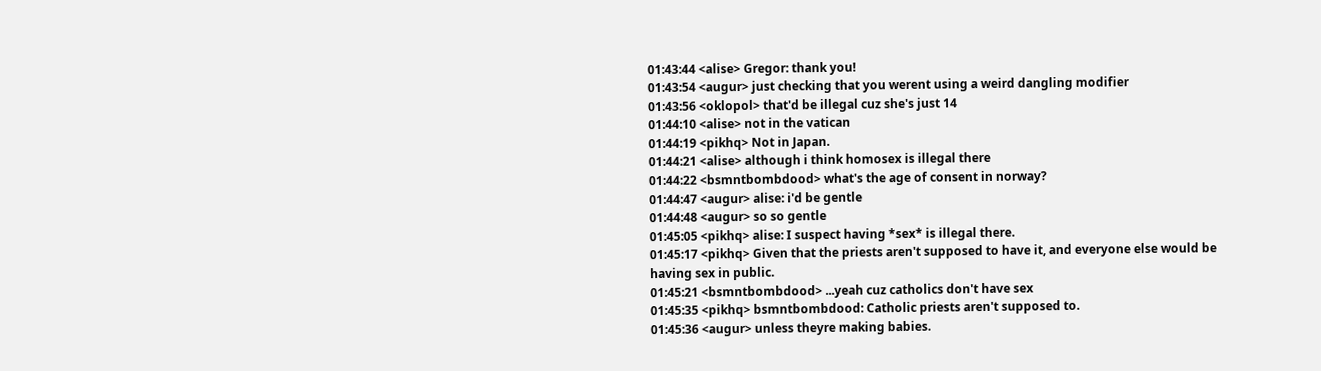01:43:44 <alise> Gregor: thank you!
01:43:54 <augur> just checking that you werent using a weird dangling modifier
01:43:56 <oklopol> that'd be illegal cuz she's just 14
01:44:10 <alise> not in the vatican
01:44:19 <pikhq> Not in Japan.
01:44:21 <alise> although i think homosex is illegal there
01:44:22 <bsmntbombdood> what's the age of consent in norway?
01:44:47 <augur> alise: i'd be gentle
01:44:48 <augur> so so gentle
01:45:05 <pikhq> alise: I suspect having *sex* is illegal there.
01:45:17 <pikhq> Given that the priests aren't supposed to have it, and everyone else would be having sex in public.
01:45:21 <bsmntbombdood> ...yeah cuz catholics don't have sex
01:45:35 <pikhq> bsmntbombdood: Catholic priests aren't supposed to.
01:45:36 <augur> unless theyre making babies.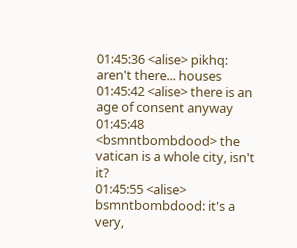01:45:36 <alise> pikhq: aren't there... houses
01:45:42 <alise> there is an age of consent anyway
01:45:48 <bsmntbombdood> the vatican is a whole city, isn't it?
01:45:55 <alise> bsmntbombdood: it's a very,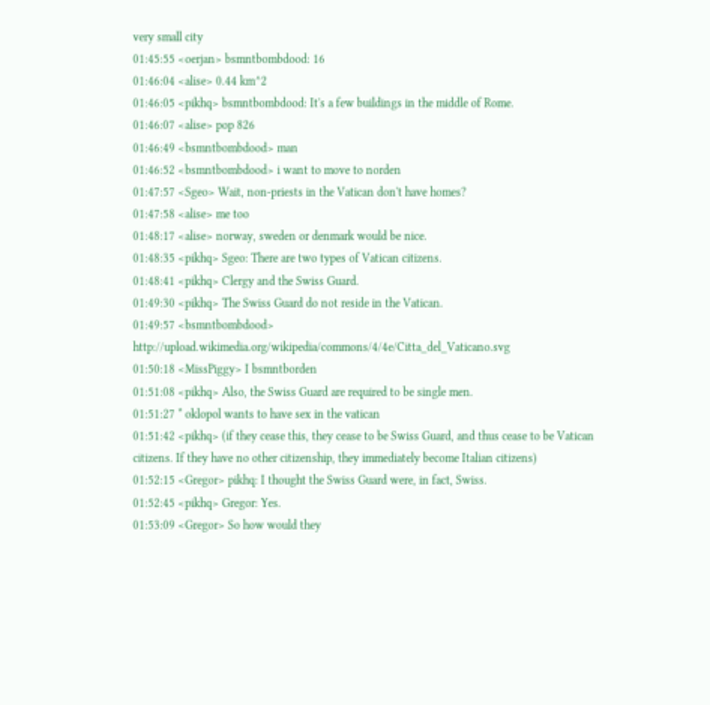very small city
01:45:55 <oerjan> bsmntbombdood: 16
01:46:04 <alise> 0.44 km^2
01:46:05 <pikhq> bsmntbombdood: It's a few buildings in the middle of Rome.
01:46:07 <alise> pop 826
01:46:49 <bsmntbombdood> man
01:46:52 <bsmntbombdood> i want to move to norden
01:47:57 <Sgeo> Wait, non-priests in the Vatican don't have homes?
01:47:58 <alise> me too
01:48:17 <alise> norway, sweden or denmark would be nice.
01:48:35 <pikhq> Sgeo: There are two types of Vatican citizens.
01:48:41 <pikhq> Clergy and the Swiss Guard.
01:49:30 <pikhq> The Swiss Guard do not reside in the Vatican.
01:49:57 <bsmntbombdood> http://upload.wikimedia.org/wikipedia/commons/4/4e/Citta_del_Vaticano.svg
01:50:18 <MissPiggy> I bsmntborden
01:51:08 <pikhq> Also, the Swiss Guard are required to be single men.
01:51:27 * oklopol wants to have sex in the vatican
01:51:42 <pikhq> (if they cease this, they cease to be Swiss Guard, and thus cease to be Vatican citizens. If they have no other citizenship, they immediately become Italian citizens)
01:52:15 <Gregor> pikhq: I thought the Swiss Guard were, in fact, Swiss.
01:52:45 <pikhq> Gregor: Yes.
01:53:09 <Gregor> So how would they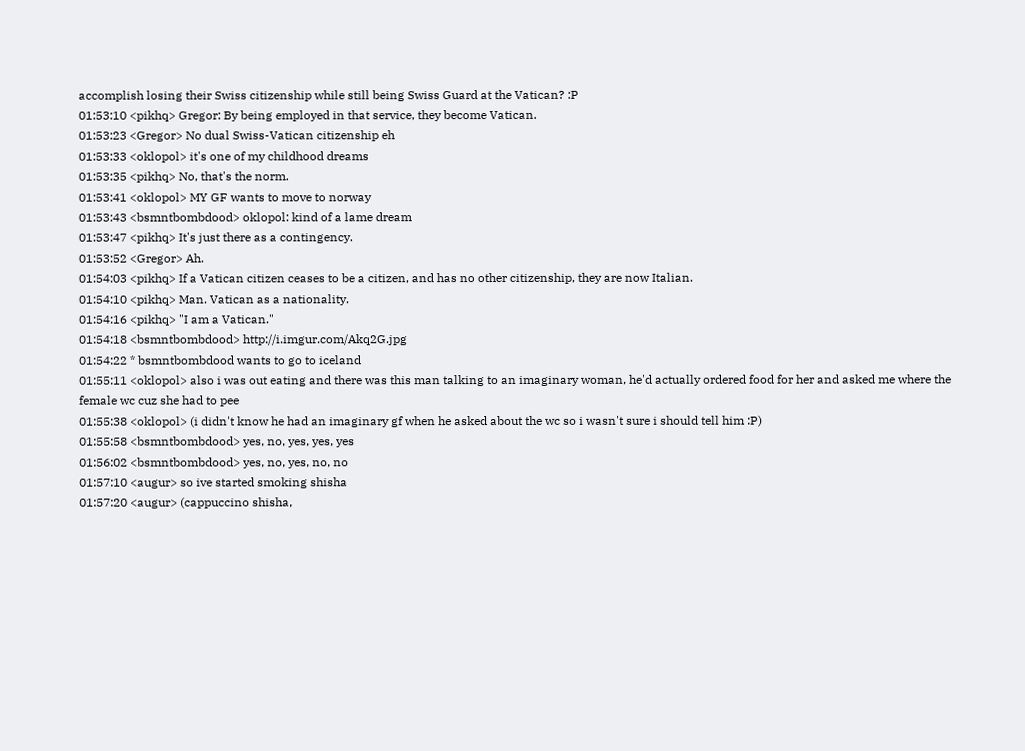accomplish losing their Swiss citizenship while still being Swiss Guard at the Vatican? :P
01:53:10 <pikhq> Gregor: By being employed in that service, they become Vatican.
01:53:23 <Gregor> No dual Swiss-Vatican citizenship eh
01:53:33 <oklopol> it's one of my childhood dreams
01:53:35 <pikhq> No, that's the norm.
01:53:41 <oklopol> MY GF wants to move to norway
01:53:43 <bsmntbombdood> oklopol: kind of a lame dream
01:53:47 <pikhq> It's just there as a contingency.
01:53:52 <Gregor> Ah.
01:54:03 <pikhq> If a Vatican citizen ceases to be a citizen, and has no other citizenship, they are now Italian.
01:54:10 <pikhq> Man. Vatican as a nationality.
01:54:16 <pikhq> "I am a Vatican."
01:54:18 <bsmntbombdood> http://i.imgur.com/Akq2G.jpg
01:54:22 * bsmntbombdood wants to go to iceland
01:55:11 <oklopol> also i was out eating and there was this man talking to an imaginary woman, he'd actually ordered food for her and asked me where the female wc cuz she had to pee
01:55:38 <oklopol> (i didn't know he had an imaginary gf when he asked about the wc so i wasn't sure i should tell him :P)
01:55:58 <bsmntbombdood> yes, no, yes, yes, yes
01:56:02 <bsmntbombdood> yes, no, yes, no, no
01:57:10 <augur> so ive started smoking shisha
01:57:20 <augur> (cappuccino shisha,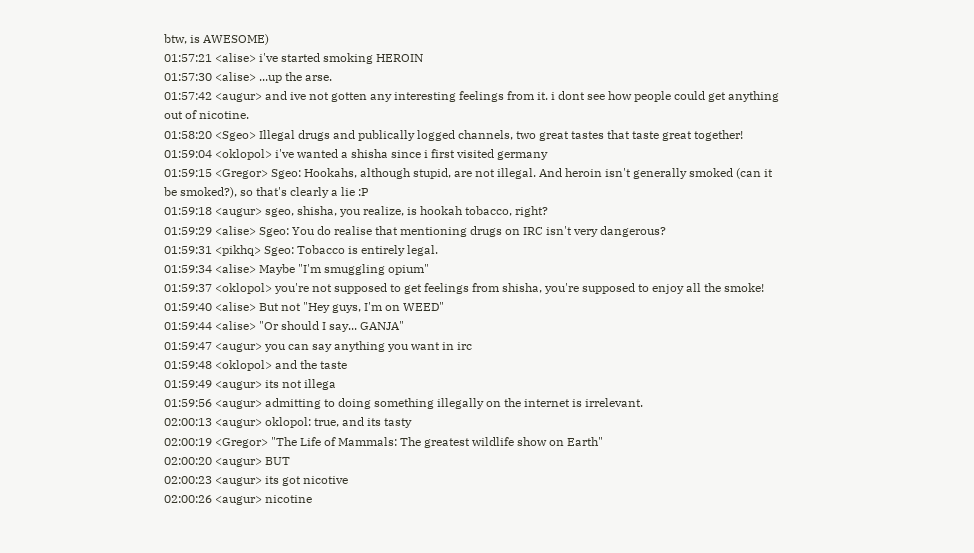btw, is AWESOME)
01:57:21 <alise> i've started smoking HEROIN
01:57:30 <alise> ...up the arse.
01:57:42 <augur> and ive not gotten any interesting feelings from it. i dont see how people could get anything out of nicotine.
01:58:20 <Sgeo> Illegal drugs and publically logged channels, two great tastes that taste great together!
01:59:04 <oklopol> i've wanted a shisha since i first visited germany
01:59:15 <Gregor> Sgeo: Hookahs, although stupid, are not illegal. And heroin isn't generally smoked (can it be smoked?), so that's clearly a lie :P
01:59:18 <augur> sgeo, shisha, you realize, is hookah tobacco, right?
01:59:29 <alise> Sgeo: You do realise that mentioning drugs on IRC isn't very dangerous?
01:59:31 <pikhq> Sgeo: Tobacco is entirely legal.
01:59:34 <alise> Maybe "I'm smuggling opium"
01:59:37 <oklopol> you're not supposed to get feelings from shisha, you're supposed to enjoy all the smoke!
01:59:40 <alise> But not "Hey guys, I'm on WEED"
01:59:44 <alise> "Or should I say... GANJA"
01:59:47 <augur> you can say anything you want in irc
01:59:48 <oklopol> and the taste
01:59:49 <augur> its not illega
01:59:56 <augur> admitting to doing something illegally on the internet is irrelevant.
02:00:13 <augur> oklopol: true, and its tasty
02:00:19 <Gregor> "The Life of Mammals: The greatest wildlife show on Earth"
02:00:20 <augur> BUT
02:00:23 <augur> its got nicotive
02:00:26 <augur> nicotine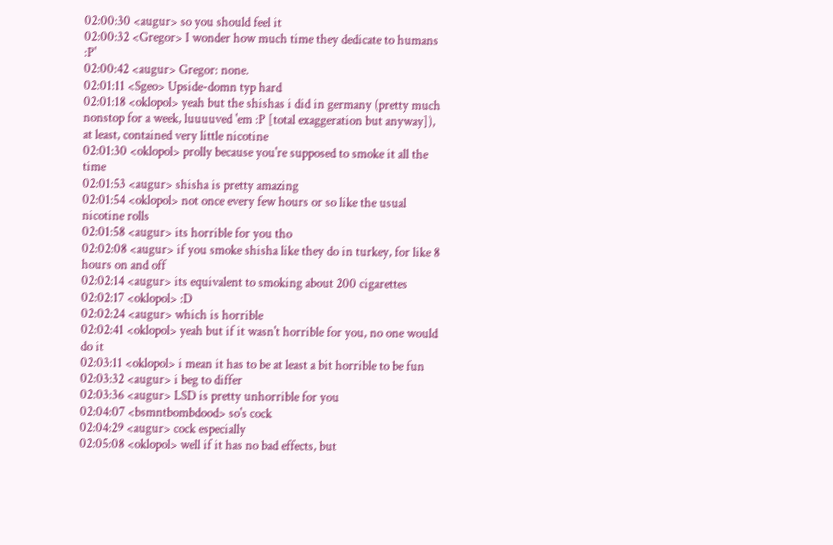02:00:30 <augur> so you should feel it
02:00:32 <Gregor> I wonder how much time they dedicate to humans :P'
02:00:42 <augur> Gregor: none.
02:01:11 <Sgeo> Upside-domn typ hard
02:01:18 <oklopol> yeah but the shishas i did in germany (pretty much nonstop for a week, luuuuved 'em :P [total exaggeration but anyway]), at least, contained very little nicotine
02:01:30 <oklopol> prolly because you're supposed to smoke it all the time
02:01:53 <augur> shisha is pretty amazing
02:01:54 <oklopol> not once every few hours or so like the usual nicotine rolls
02:01:58 <augur> its horrible for you tho
02:02:08 <augur> if you smoke shisha like they do in turkey, for like 8 hours on and off
02:02:14 <augur> its equivalent to smoking about 200 cigarettes
02:02:17 <oklopol> :D
02:02:24 <augur> which is horrible
02:02:41 <oklopol> yeah but if it wasn't horrible for you, no one would do it
02:03:11 <oklopol> i mean it has to be at least a bit horrible to be fun
02:03:32 <augur> i beg to differ
02:03:36 <augur> LSD is pretty unhorrible for you
02:04:07 <bsmntbombdood> so's cock
02:04:29 <augur> cock especially
02:05:08 <oklopol> well if it has no bad effects, but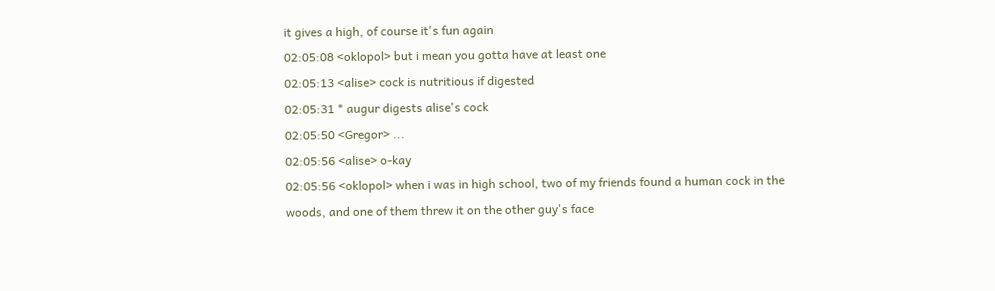it gives a high, of course it's fun again
02:05:08 <oklopol> but i mean you gotta have at least one
02:05:13 <alise> cock is nutritious if digested
02:05:31 * augur digests alise's cock
02:05:50 <Gregor> ...
02:05:56 <alise> o-kay
02:05:56 <oklopol> when i was in high school, two of my friends found a human cock in the woods, and one of them threw it on the other guy's face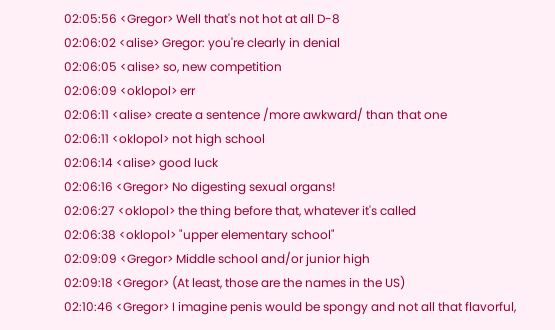02:05:56 <Gregor> Well that's not hot at all D-8
02:06:02 <alise> Gregor: you're clearly in denial
02:06:05 <alise> so, new competition
02:06:09 <oklopol> err
02:06:11 <alise> create a sentence /more awkward/ than that one
02:06:11 <oklopol> not high school
02:06:14 <alise> good luck
02:06:16 <Gregor> No digesting sexual organs!
02:06:27 <oklopol> the thing before that, whatever it's called
02:06:38 <oklopol> "upper elementary school"
02:09:09 <Gregor> Middle school and/or junior high
02:09:18 <Gregor> (At least, those are the names in the US)
02:10:46 <Gregor> I imagine penis would be spongy and not all that flavorful,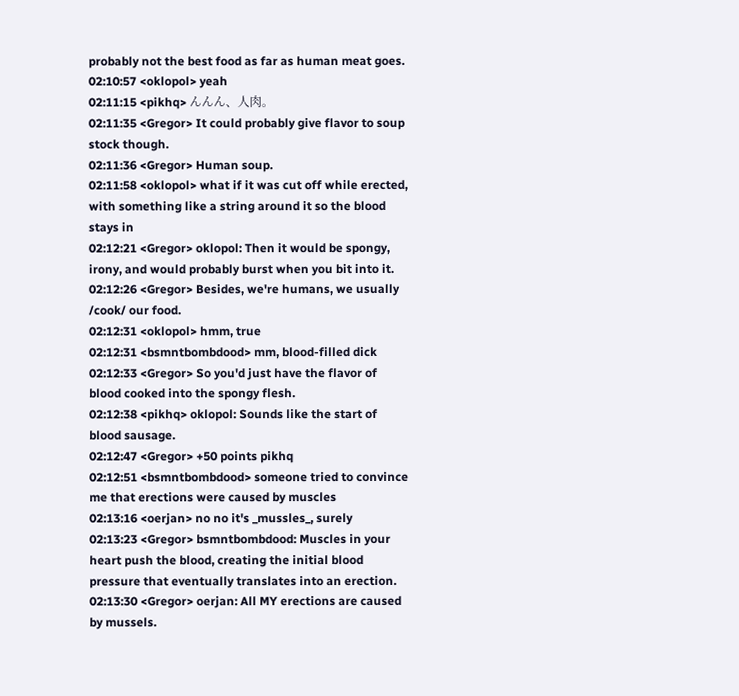probably not the best food as far as human meat goes.
02:10:57 <oklopol> yeah
02:11:15 <pikhq> んんん、人肉。
02:11:35 <Gregor> It could probably give flavor to soup stock though.
02:11:36 <Gregor> Human soup.
02:11:58 <oklopol> what if it was cut off while erected, with something like a string around it so the blood stays in
02:12:21 <Gregor> oklopol: Then it would be spongy, irony, and would probably burst when you bit into it.
02:12:26 <Gregor> Besides, we're humans, we usually /cook/ our food.
02:12:31 <oklopol> hmm, true
02:12:31 <bsmntbombdood> mm, blood-filled dick
02:12:33 <Gregor> So you'd just have the flavor of blood cooked into the spongy flesh.
02:12:38 <pikhq> oklopol: Sounds like the start of blood sausage.
02:12:47 <Gregor> +50 points pikhq
02:12:51 <bsmntbombdood> someone tried to convince me that erections were caused by muscles
02:13:16 <oerjan> no no it's _mussles_, surely
02:13:23 <Gregor> bsmntbombdood: Muscles in your heart push the blood, creating the initial blood pressure that eventually translates into an erection.
02:13:30 <Gregor> oerjan: All MY erections are caused by mussels.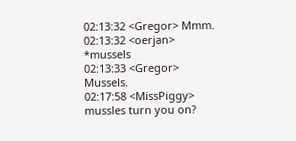02:13:32 <Gregor> Mmm.
02:13:32 <oerjan> *mussels
02:13:33 <Gregor> Mussels.
02:17:58 <MissPiggy> mussles turn you on?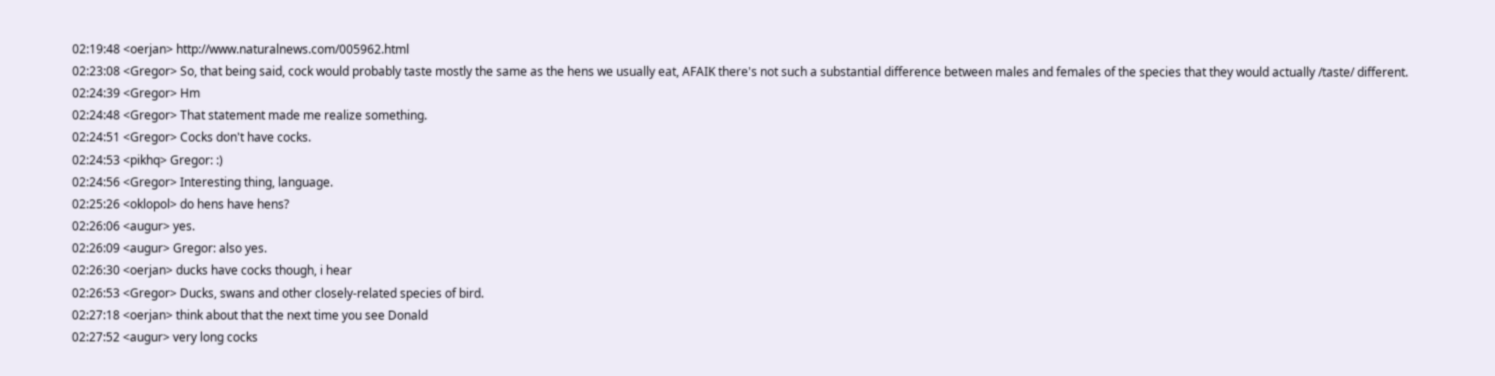02:19:48 <oerjan> http://www.naturalnews.com/005962.html
02:23:08 <Gregor> So, that being said, cock would probably taste mostly the same as the hens we usually eat, AFAIK there's not such a substantial difference between males and females of the species that they would actually /taste/ different.
02:24:39 <Gregor> Hm
02:24:48 <Gregor> That statement made me realize something.
02:24:51 <Gregor> Cocks don't have cocks.
02:24:53 <pikhq> Gregor: :)
02:24:56 <Gregor> Interesting thing, language.
02:25:26 <oklopol> do hens have hens?
02:26:06 <augur> yes.
02:26:09 <augur> Gregor: also yes.
02:26:30 <oerjan> ducks have cocks though, i hear
02:26:53 <Gregor> Ducks, swans and other closely-related species of bird.
02:27:18 <oerjan> think about that the next time you see Donald
02:27:52 <augur> very long cocks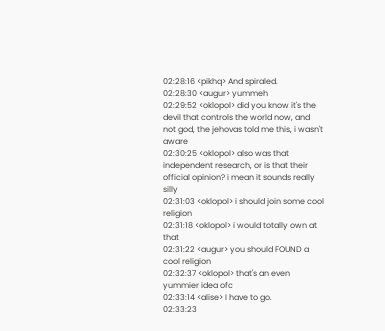02:28:16 <pikhq> And spiraled.
02:28:30 <augur> yummeh
02:29:52 <oklopol> did you know it's the devil that controls the world now, and not god, the jehovas told me this, i wasn't aware
02:30:25 <oklopol> also was that independent research, or is that their official opinion? i mean it sounds really silly
02:31:03 <oklopol> i should join some cool religion
02:31:18 <oklopol> i would totally own at that
02:31:22 <augur> you should FOUND a cool religion
02:32:37 <oklopol> that's an even yummier idea ofc
02:33:14 <alise> I have to go.
02:33:23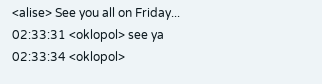<alise> See you all on Friday...
02:33:31 <oklopol> see ya
02:33:34 <oklopol>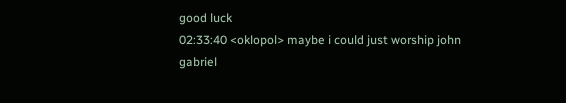good luck
02:33:40 <oklopol> maybe i could just worship john gabriel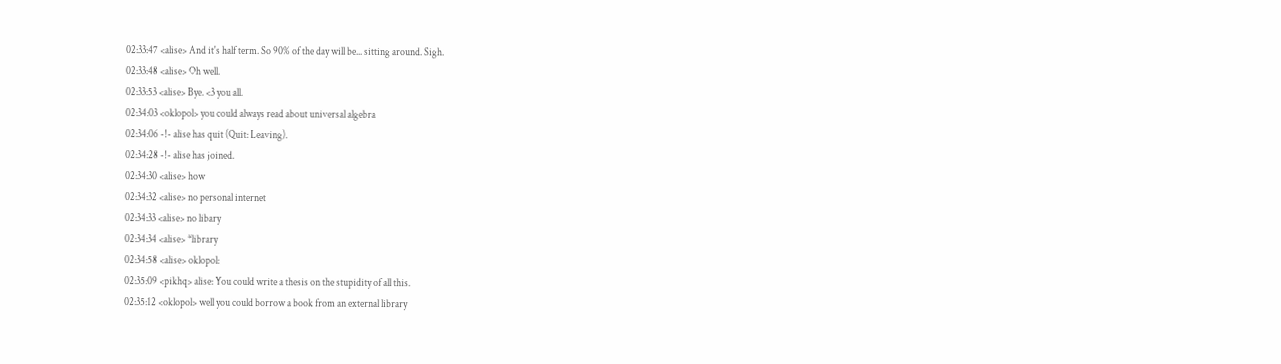02:33:47 <alise> And it's half term. So 90% of the day will be... sitting around. Sigh.
02:33:48 <alise> Oh well.
02:33:53 <alise> Bye. <3 you all.
02:34:03 <oklopol> you could always read about universal algebra
02:34:06 -!- alise has quit (Quit: Leaving).
02:34:28 -!- alise has joined.
02:34:30 <alise> how
02:34:32 <alise> no personal internet
02:34:33 <alise> no libary
02:34:34 <alise> *library
02:34:58 <alise> oklopol:
02:35:09 <pikhq> alise: You could write a thesis on the stupidity of all this.
02:35:12 <oklopol> well you could borrow a book from an external library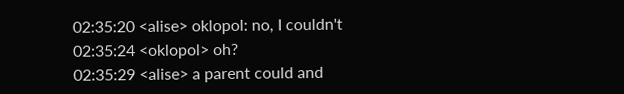02:35:20 <alise> oklopol: no, I couldn't
02:35:24 <oklopol> oh?
02:35:29 <alise> a parent could and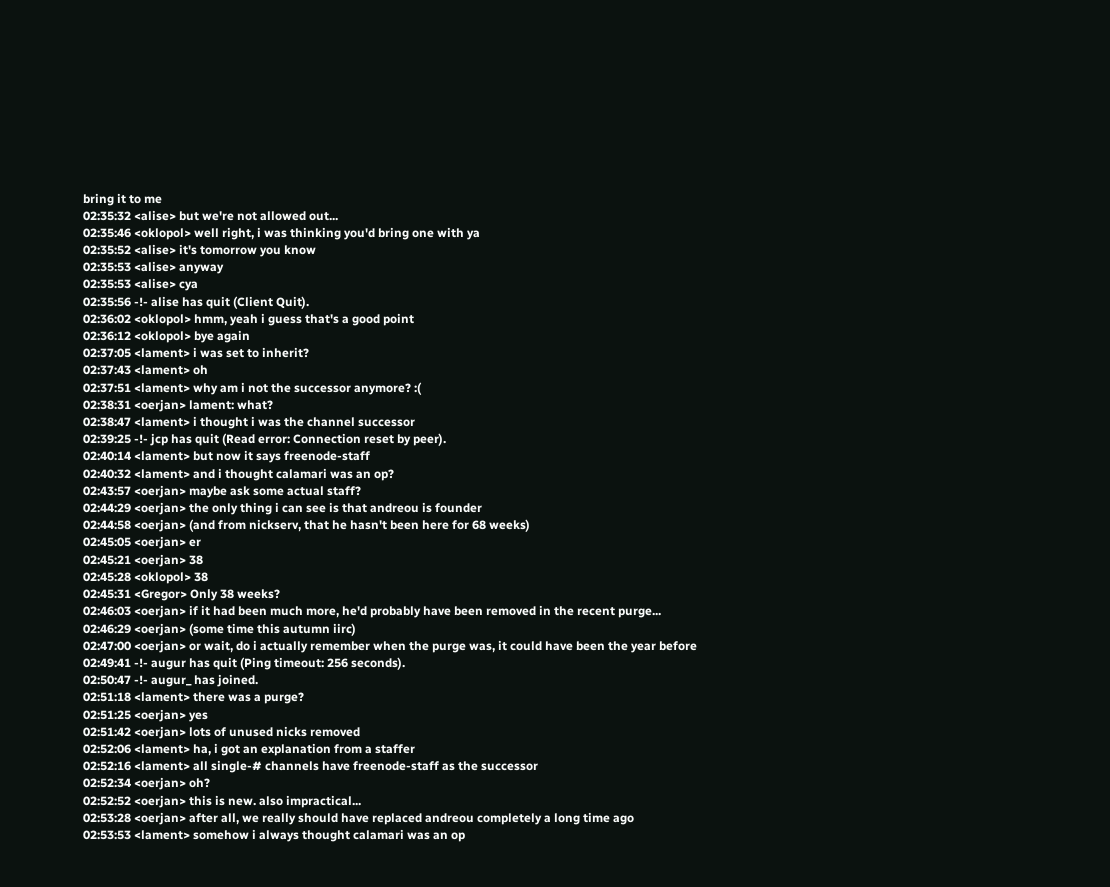bring it to me
02:35:32 <alise> but we're not allowed out...
02:35:46 <oklopol> well right, i was thinking you'd bring one with ya
02:35:52 <alise> it's tomorrow you know
02:35:53 <alise> anyway
02:35:53 <alise> cya
02:35:56 -!- alise has quit (Client Quit).
02:36:02 <oklopol> hmm, yeah i guess that's a good point
02:36:12 <oklopol> bye again
02:37:05 <lament> i was set to inherit?
02:37:43 <lament> oh
02:37:51 <lament> why am i not the successor anymore? :(
02:38:31 <oerjan> lament: what?
02:38:47 <lament> i thought i was the channel successor
02:39:25 -!- jcp has quit (Read error: Connection reset by peer).
02:40:14 <lament> but now it says freenode-staff
02:40:32 <lament> and i thought calamari was an op?
02:43:57 <oerjan> maybe ask some actual staff?
02:44:29 <oerjan> the only thing i can see is that andreou is founder
02:44:58 <oerjan> (and from nickserv, that he hasn't been here for 68 weeks)
02:45:05 <oerjan> er
02:45:21 <oerjan> 38
02:45:28 <oklopol> 38
02:45:31 <Gregor> Only 38 weeks?
02:46:03 <oerjan> if it had been much more, he'd probably have been removed in the recent purge...
02:46:29 <oerjan> (some time this autumn iirc)
02:47:00 <oerjan> or wait, do i actually remember when the purge was, it could have been the year before
02:49:41 -!- augur has quit (Ping timeout: 256 seconds).
02:50:47 -!- augur_ has joined.
02:51:18 <lament> there was a purge?
02:51:25 <oerjan> yes
02:51:42 <oerjan> lots of unused nicks removed
02:52:06 <lament> ha, i got an explanation from a staffer
02:52:16 <lament> all single-# channels have freenode-staff as the successor
02:52:34 <oerjan> oh?
02:52:52 <oerjan> this is new. also impractical...
02:53:28 <oerjan> after all, we really should have replaced andreou completely a long time ago
02:53:53 <lament> somehow i always thought calamari was an op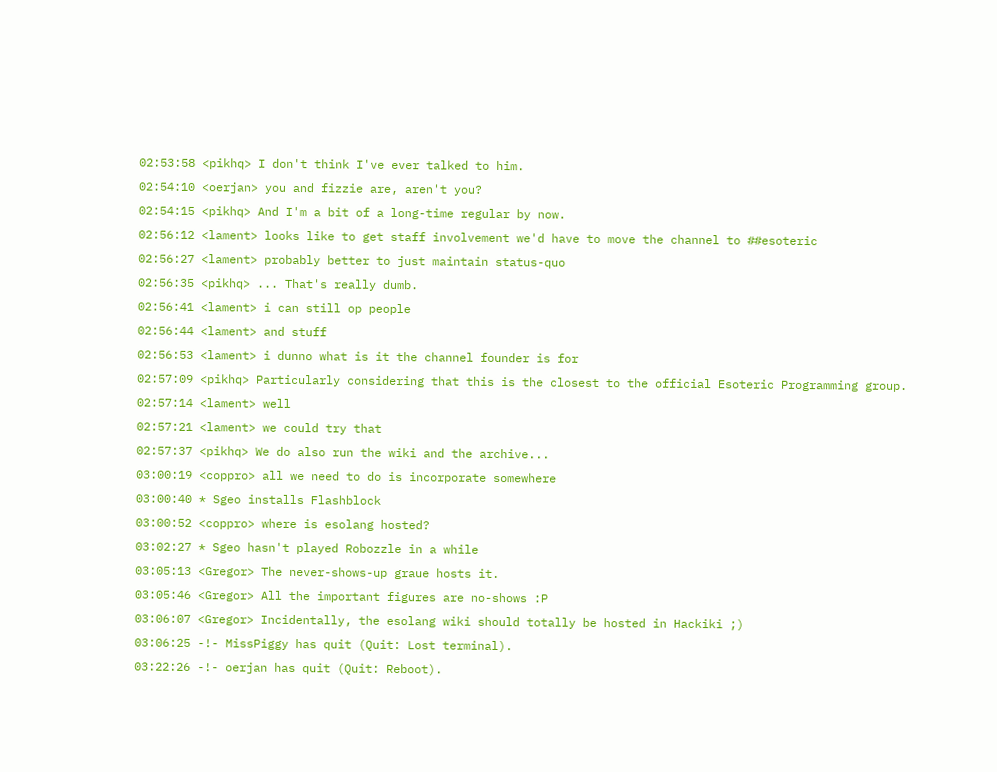02:53:58 <pikhq> I don't think I've ever talked to him.
02:54:10 <oerjan> you and fizzie are, aren't you?
02:54:15 <pikhq> And I'm a bit of a long-time regular by now.
02:56:12 <lament> looks like to get staff involvement we'd have to move the channel to ##esoteric
02:56:27 <lament> probably better to just maintain status-quo
02:56:35 <pikhq> ... That's really dumb.
02:56:41 <lament> i can still op people
02:56:44 <lament> and stuff
02:56:53 <lament> i dunno what is it the channel founder is for
02:57:09 <pikhq> Particularly considering that this is the closest to the official Esoteric Programming group.
02:57:14 <lament> well
02:57:21 <lament> we could try that
02:57:37 <pikhq> We do also run the wiki and the archive...
03:00:19 <coppro> all we need to do is incorporate somewhere
03:00:40 * Sgeo installs Flashblock
03:00:52 <coppro> where is esolang hosted?
03:02:27 * Sgeo hasn't played Robozzle in a while
03:05:13 <Gregor> The never-shows-up graue hosts it.
03:05:46 <Gregor> All the important figures are no-shows :P
03:06:07 <Gregor> Incidentally, the esolang wiki should totally be hosted in Hackiki ;)
03:06:25 -!- MissPiggy has quit (Quit: Lost terminal).
03:22:26 -!- oerjan has quit (Quit: Reboot).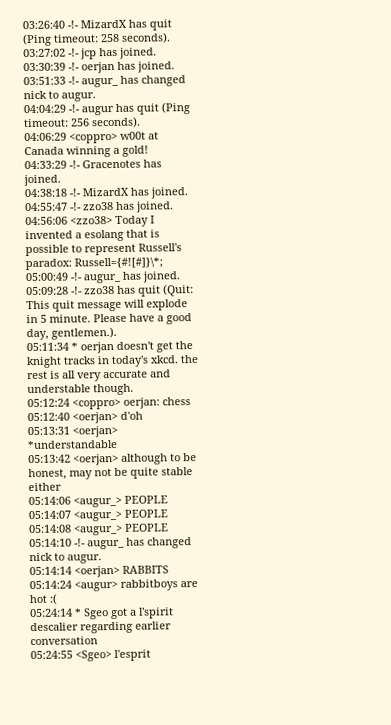03:26:40 -!- MizardX has quit (Ping timeout: 258 seconds).
03:27:02 -!- jcp has joined.
03:30:39 -!- oerjan has joined.
03:51:33 -!- augur_ has changed nick to augur.
04:04:29 -!- augur has quit (Ping timeout: 256 seconds).
04:06:29 <coppro> w00t at Canada winning a gold!
04:33:29 -!- Gracenotes has joined.
04:38:18 -!- MizardX has joined.
04:55:47 -!- zzo38 has joined.
04:56:06 <zzo38> Today I invented a esolang that is possible to represent Russell's paradox: Russell={#![#]}\*;
05:00:49 -!- augur_ has joined.
05:09:28 -!- zzo38 has quit (Quit: This quit message will explode in 5 minute. Please have a good day, gentlemen.).
05:11:34 * oerjan doesn't get the knight tracks in today's xkcd. the rest is all very accurate and understable though.
05:12:24 <coppro> oerjan: chess
05:12:40 <oerjan> d'oh
05:13:31 <oerjan> *understandable
05:13:42 <oerjan> although to be honest, may not be quite stable either
05:14:06 <augur_> PEOPLE
05:14:07 <augur_> PEOPLE
05:14:08 <augur_> PEOPLE
05:14:10 -!- augur_ has changed nick to augur.
05:14:14 <oerjan> RABBITS
05:14:24 <augur> rabbitboys are hot :(
05:24:14 * Sgeo got a l'spirit descalier regarding earlier conversation
05:24:55 <Sgeo> l'esprit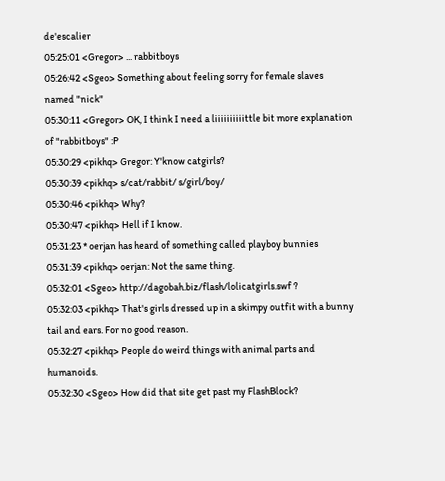de'escalier
05:25:01 <Gregor> ... rabbitboys
05:26:42 <Sgeo> Something about feeling sorry for female slaves named "nick"
05:30:11 <Gregor> OK, I think I need a liiiiiiiiiittle bit more explanation of "rabbitboys" :P
05:30:29 <pikhq> Gregor: Y'know catgirls?
05:30:39 <pikhq> s/cat/rabbit/ s/girl/boy/
05:30:46 <pikhq> Why?
05:30:47 <pikhq> Hell if I know.
05:31:23 * oerjan has heard of something called playboy bunnies
05:31:39 <pikhq> oerjan: Not the same thing.
05:32:01 <Sgeo> http://dagobah.biz/flash/lolicatgirls.swf ?
05:32:03 <pikhq> That's girls dressed up in a skimpy outfit with a bunny tail and ears. For no good reason.
05:32:27 <pikhq> People do weird things with animal parts and humanoids.
05:32:30 <Sgeo> How did that site get past my FlashBlock?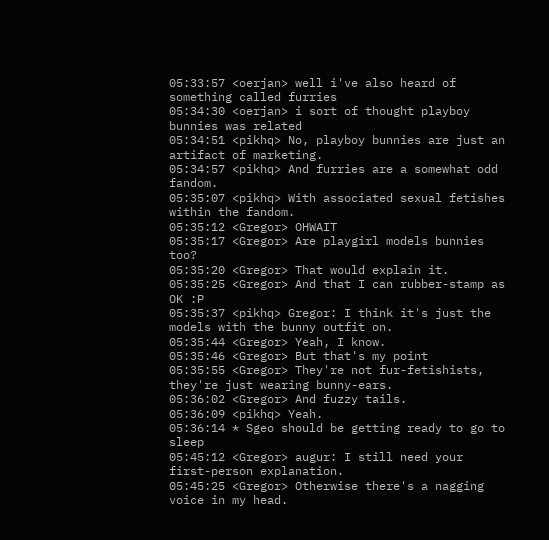05:33:57 <oerjan> well i've also heard of something called furries
05:34:30 <oerjan> i sort of thought playboy bunnies was related
05:34:51 <pikhq> No, playboy bunnies are just an artifact of marketing.
05:34:57 <pikhq> And furries are a somewhat odd fandom.
05:35:07 <pikhq> With associated sexual fetishes within the fandom.
05:35:12 <Gregor> OHWAIT
05:35:17 <Gregor> Are playgirl models bunnies too?
05:35:20 <Gregor> That would explain it.
05:35:25 <Gregor> And that I can rubber-stamp as OK :P
05:35:37 <pikhq> Gregor: I think it's just the models with the bunny outfit on.
05:35:44 <Gregor> Yeah, I know.
05:35:46 <Gregor> But that's my point
05:35:55 <Gregor> They're not fur-fetishists, they're just wearing bunny-ears.
05:36:02 <Gregor> And fuzzy tails.
05:36:09 <pikhq> Yeah.
05:36:14 * Sgeo should be getting ready to go to sleep
05:45:12 <Gregor> augur: I still need your first-person explanation.
05:45:25 <Gregor> Otherwise there's a nagging voice in my head.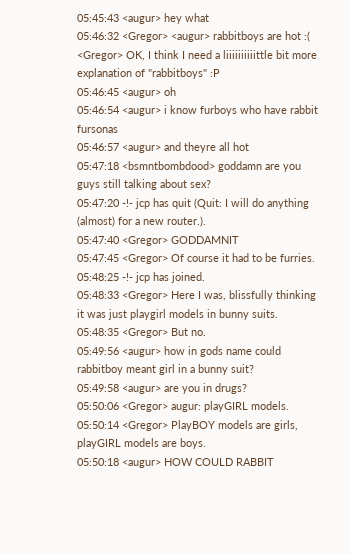05:45:43 <augur> hey what
05:46:32 <Gregor> <augur> rabbitboys are hot :( <Gregor> OK, I think I need a liiiiiiiiiittle bit more explanation of "rabbitboys" :P
05:46:45 <augur> oh
05:46:54 <augur> i know furboys who have rabbit fursonas
05:46:57 <augur> and theyre all hot
05:47:18 <bsmntbombdood> goddamn are you guys still talking about sex?
05:47:20 -!- jcp has quit (Quit: I will do anything (almost) for a new router.).
05:47:40 <Gregor> GODDAMNIT
05:47:45 <Gregor> Of course it had to be furries.
05:48:25 -!- jcp has joined.
05:48:33 <Gregor> Here I was, blissfully thinking it was just playgirl models in bunny suits.
05:48:35 <Gregor> But no.
05:49:56 <augur> how in gods name could rabbitboy meant girl in a bunny suit?
05:49:58 <augur> are you in drugs?
05:50:06 <Gregor> augur: playGIRL models.
05:50:14 <Gregor> PlayBOY models are girls, playGIRL models are boys.
05:50:18 <augur> HOW COULD RABBIT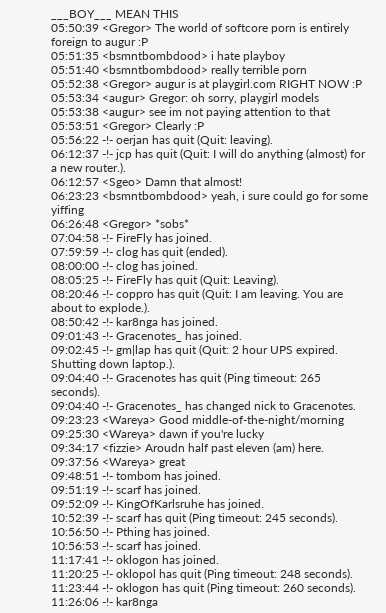___BOY___ MEAN THIS
05:50:39 <Gregor> The world of softcore porn is entirely foreign to augur :P
05:51:35 <bsmntbombdood> i hate playboy
05:51:40 <bsmntbombdood> really terrible porn
05:52:38 <Gregor> augur is at playgirl.com RIGHT NOW :P
05:53:34 <augur> Gregor: oh sorry, playgirl models
05:53:38 <augur> see im not paying attention to that
05:53:51 <Gregor> Clearly :P
05:56:22 -!- oerjan has quit (Quit: leaving).
06:12:37 -!- jcp has quit (Quit: I will do anything (almost) for a new router.).
06:12:57 <Sgeo> Damn that almost!
06:23:23 <bsmntbombdood> yeah, i sure could go for some yiffing
06:26:48 <Gregor> *sobs*
07:04:58 -!- FireFly has joined.
07:59:59 -!- clog has quit (ended).
08:00:00 -!- clog has joined.
08:05:25 -!- FireFly has quit (Quit: Leaving).
08:20:46 -!- coppro has quit (Quit: I am leaving. You are about to explode.).
08:50:42 -!- kar8nga has joined.
09:01:43 -!- Gracenotes_ has joined.
09:02:45 -!- gm|lap has quit (Quit: 2 hour UPS expired. Shutting down laptop.).
09:04:40 -!- Gracenotes has quit (Ping timeout: 265 seconds).
09:04:40 -!- Gracenotes_ has changed nick to Gracenotes.
09:23:23 <Wareya> Good middle-of-the-night/morning
09:25:30 <Wareya> dawn if you're lucky
09:34:17 <fizzie> Aroudn half past eleven (am) here.
09:37:56 <Wareya> great
09:48:51 -!- tombom has joined.
09:51:19 -!- scarf has joined.
09:52:09 -!- KingOfKarlsruhe has joined.
10:52:39 -!- scarf has quit (Ping timeout: 245 seconds).
10:56:50 -!- Pthing has joined.
10:56:53 -!- scarf has joined.
11:17:41 -!- oklogon has joined.
11:20:25 -!- oklopol has quit (Ping timeout: 248 seconds).
11:23:44 -!- oklogon has quit (Ping timeout: 260 seconds).
11:26:06 -!- kar8nga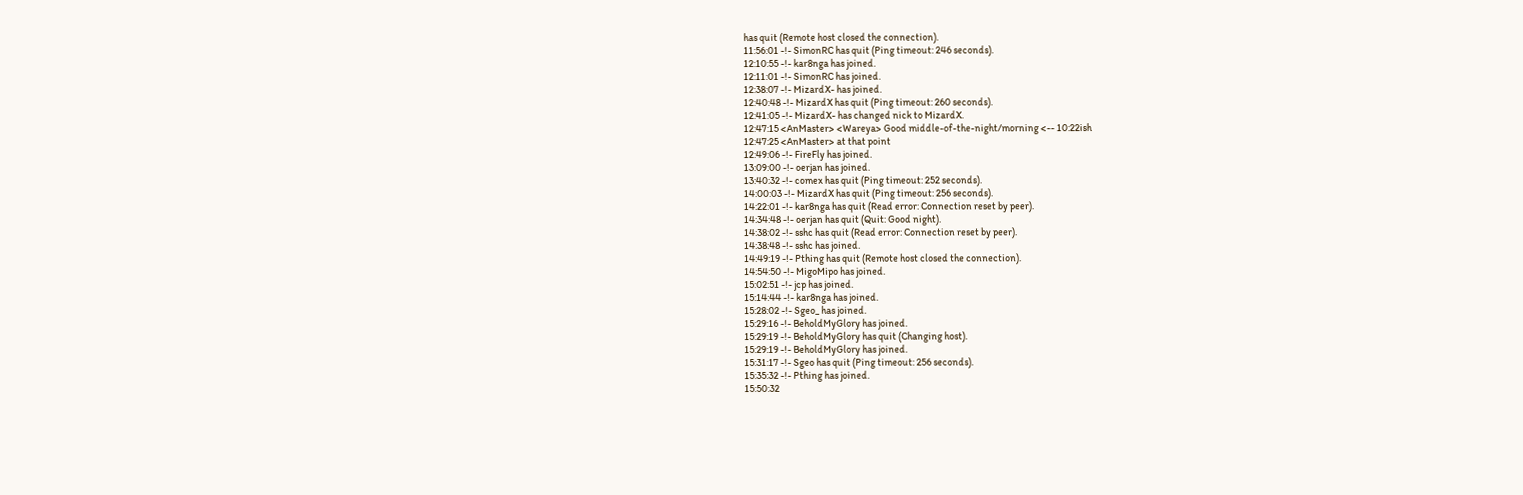has quit (Remote host closed the connection).
11:56:01 -!- SimonRC has quit (Ping timeout: 246 seconds).
12:10:55 -!- kar8nga has joined.
12:11:01 -!- SimonRC has joined.
12:38:07 -!- MizardX- has joined.
12:40:48 -!- MizardX has quit (Ping timeout: 260 seconds).
12:41:05 -!- MizardX- has changed nick to MizardX.
12:47:15 <AnMaster> <Wareya> Good middle-of-the-night/morning <-- 10:22ish
12:47:25 <AnMaster> at that point
12:49:06 -!- FireFly has joined.
13:09:00 -!- oerjan has joined.
13:40:32 -!- comex has quit (Ping timeout: 252 seconds).
14:00:03 -!- MizardX has quit (Ping timeout: 256 seconds).
14:22:01 -!- kar8nga has quit (Read error: Connection reset by peer).
14:34:48 -!- oerjan has quit (Quit: Good night).
14:38:02 -!- sshc has quit (Read error: Connection reset by peer).
14:38:48 -!- sshc has joined.
14:49:19 -!- Pthing has quit (Remote host closed the connection).
14:54:50 -!- MigoMipo has joined.
15:02:51 -!- jcp has joined.
15:14:44 -!- kar8nga has joined.
15:28:02 -!- Sgeo_ has joined.
15:29:16 -!- BeholdMyGlory has joined.
15:29:19 -!- BeholdMyGlory has quit (Changing host).
15:29:19 -!- BeholdMyGlory has joined.
15:31:17 -!- Sgeo has quit (Ping timeout: 256 seconds).
15:35:32 -!- Pthing has joined.
15:50:32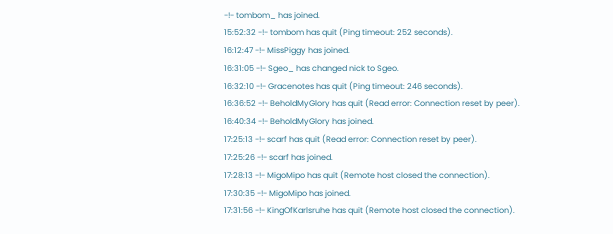-!- tombom_ has joined.
15:52:32 -!- tombom has quit (Ping timeout: 252 seconds).
16:12:47 -!- MissPiggy has joined.
16:31:05 -!- Sgeo_ has changed nick to Sgeo.
16:32:10 -!- Gracenotes has quit (Ping timeout: 246 seconds).
16:36:52 -!- BeholdMyGlory has quit (Read error: Connection reset by peer).
16:40:34 -!- BeholdMyGlory has joined.
17:25:13 -!- scarf has quit (Read error: Connection reset by peer).
17:25:26 -!- scarf has joined.
17:28:13 -!- MigoMipo has quit (Remote host closed the connection).
17:30:35 -!- MigoMipo has joined.
17:31:56 -!- KingOfKarlsruhe has quit (Remote host closed the connection).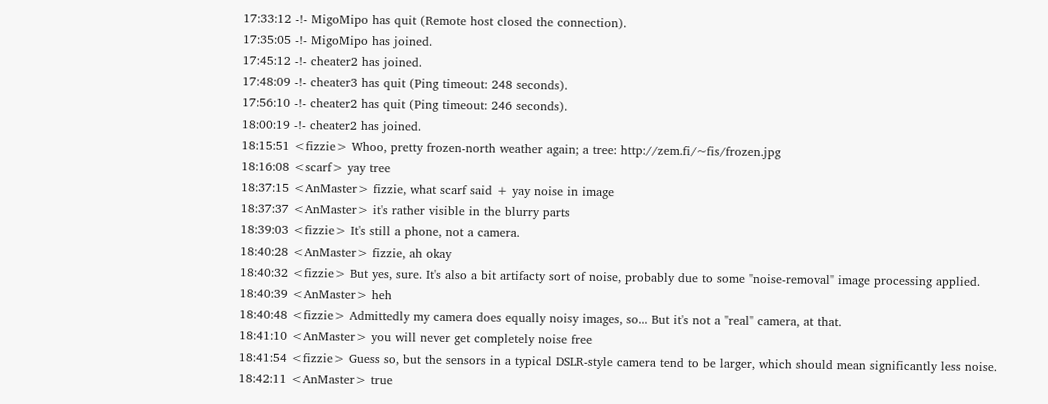17:33:12 -!- MigoMipo has quit (Remote host closed the connection).
17:35:05 -!- MigoMipo has joined.
17:45:12 -!- cheater2 has joined.
17:48:09 -!- cheater3 has quit (Ping timeout: 248 seconds).
17:56:10 -!- cheater2 has quit (Ping timeout: 246 seconds).
18:00:19 -!- cheater2 has joined.
18:15:51 <fizzie> Whoo, pretty frozen-north weather again; a tree: http://zem.fi/~fis/frozen.jpg
18:16:08 <scarf> yay tree
18:37:15 <AnMaster> fizzie, what scarf said + yay noise in image
18:37:37 <AnMaster> it's rather visible in the blurry parts
18:39:03 <fizzie> It's still a phone, not a camera.
18:40:28 <AnMaster> fizzie, ah okay
18:40:32 <fizzie> But yes, sure. It's also a bit artifacty sort of noise, probably due to some "noise-removal" image processing applied.
18:40:39 <AnMaster> heh
18:40:48 <fizzie> Admittedly my camera does equally noisy images, so... But it's not a "real" camera, at that.
18:41:10 <AnMaster> you will never get completely noise free
18:41:54 <fizzie> Guess so, but the sensors in a typical DSLR-style camera tend to be larger, which should mean significantly less noise.
18:42:11 <AnMaster> true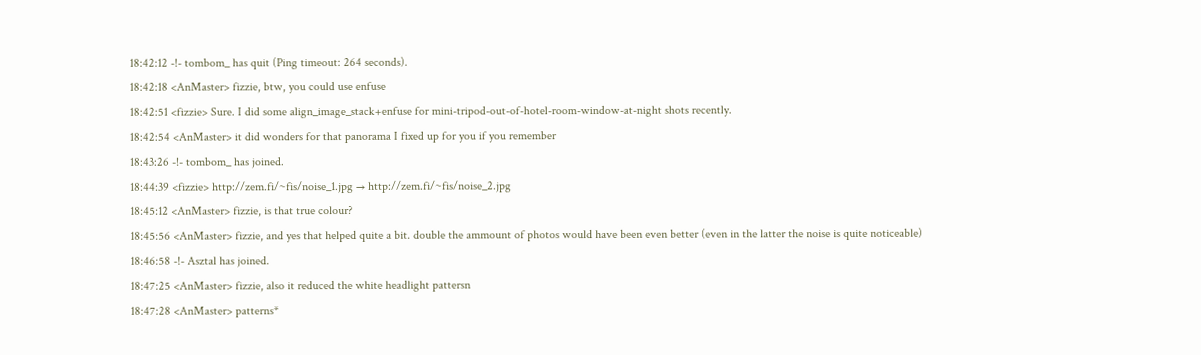18:42:12 -!- tombom_ has quit (Ping timeout: 264 seconds).
18:42:18 <AnMaster> fizzie, btw, you could use enfuse
18:42:51 <fizzie> Sure. I did some align_image_stack+enfuse for mini-tripod-out-of-hotel-room-window-at-night shots recently.
18:42:54 <AnMaster> it did wonders for that panorama I fixed up for you if you remember
18:43:26 -!- tombom_ has joined.
18:44:39 <fizzie> http://zem.fi/~fis/noise_1.jpg → http://zem.fi/~fis/noise_2.jpg
18:45:12 <AnMaster> fizzie, is that true colour?
18:45:56 <AnMaster> fizzie, and yes that helped quite a bit. double the ammount of photos would have been even better (even in the latter the noise is quite noticeable)
18:46:58 -!- Asztal has joined.
18:47:25 <AnMaster> fizzie, also it reduced the white headlight pattersn
18:47:28 <AnMaster> patterns*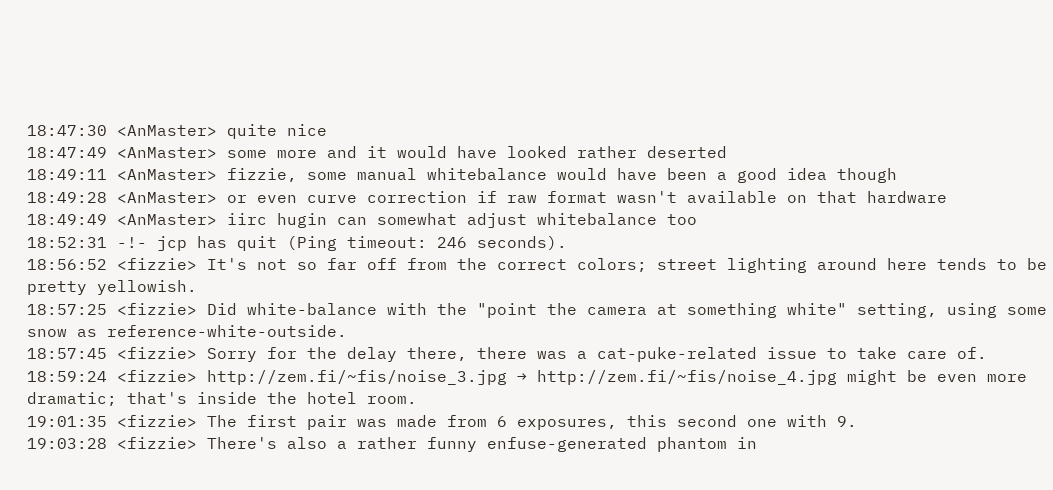18:47:30 <AnMaster> quite nice
18:47:49 <AnMaster> some more and it would have looked rather deserted
18:49:11 <AnMaster> fizzie, some manual whitebalance would have been a good idea though
18:49:28 <AnMaster> or even curve correction if raw format wasn't available on that hardware
18:49:49 <AnMaster> iirc hugin can somewhat adjust whitebalance too
18:52:31 -!- jcp has quit (Ping timeout: 246 seconds).
18:56:52 <fizzie> It's not so far off from the correct colors; street lighting around here tends to be pretty yellowish.
18:57:25 <fizzie> Did white-balance with the "point the camera at something white" setting, using some snow as reference-white-outside.
18:57:45 <fizzie> Sorry for the delay there, there was a cat-puke-related issue to take care of.
18:59:24 <fizzie> http://zem.fi/~fis/noise_3.jpg → http://zem.fi/~fis/noise_4.jpg might be even more dramatic; that's inside the hotel room.
19:01:35 <fizzie> The first pair was made from 6 exposures, this second one with 9.
19:03:28 <fizzie> There's also a rather funny enfuse-generated phantom in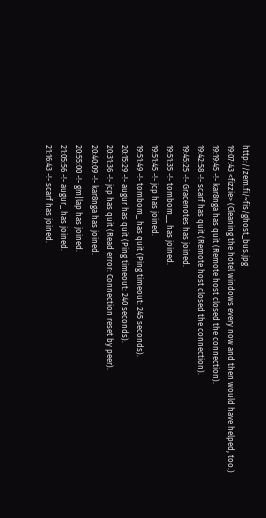http://zem.fi/~fis/ghost_bus.jpg
19:07:43 <fizzie> (Cleaning the hotel windows every now and then would have helped, too.)
19:19:45 -!- kar8nga has quit (Remote host closed the connection).
19:42:58 -!- scarf has quit (Remote host closed the connection).
19:45:25 -!- Gracenotes has joined.
19:51:35 -!- tombom__ has joined.
19:51:45 -!- jcp has joined.
19:51:49 -!- tombom_ has quit (Ping timeout: 245 seconds).
20:15:29 -!- augur has quit (Ping timeout: 240 seconds).
20:31:36 -!- jcp has quit (Read error: Connection reset by peer).
20:40:09 -!- kar8nga has joined.
20:55:00 -!- gm|lap has joined.
21:05:56 -!- augur_ has joined.
21:16:43 -!- scarf has joined.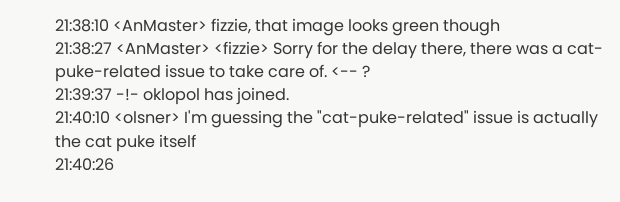21:38:10 <AnMaster> fizzie, that image looks green though
21:38:27 <AnMaster> <fizzie> Sorry for the delay there, there was a cat-puke-related issue to take care of. <-- ?
21:39:37 -!- oklopol has joined.
21:40:10 <olsner> I'm guessing the "cat-puke-related" issue is actually the cat puke itself
21:40:26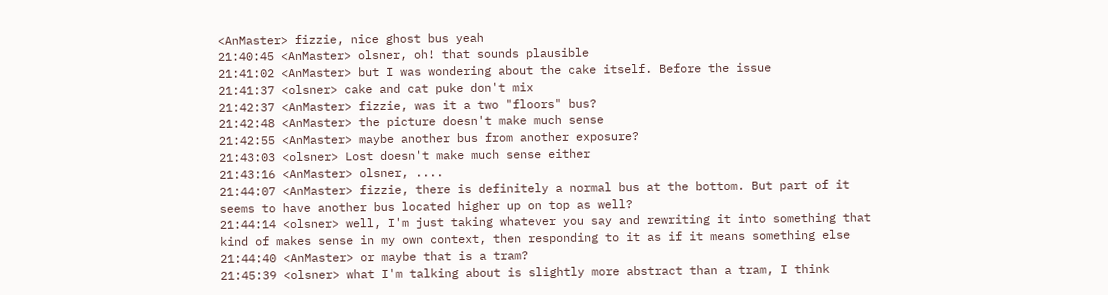<AnMaster> fizzie, nice ghost bus yeah
21:40:45 <AnMaster> olsner, oh! that sounds plausible
21:41:02 <AnMaster> but I was wondering about the cake itself. Before the issue
21:41:37 <olsner> cake and cat puke don't mix
21:42:37 <AnMaster> fizzie, was it a two "floors" bus?
21:42:48 <AnMaster> the picture doesn't make much sense
21:42:55 <AnMaster> maybe another bus from another exposure?
21:43:03 <olsner> Lost doesn't make much sense either
21:43:16 <AnMaster> olsner, ....
21:44:07 <AnMaster> fizzie, there is definitely a normal bus at the bottom. But part of it seems to have another bus located higher up on top as well?
21:44:14 <olsner> well, I'm just taking whatever you say and rewriting it into something that kind of makes sense in my own context, then responding to it as if it means something else
21:44:40 <AnMaster> or maybe that is a tram?
21:45:39 <olsner> what I'm talking about is slightly more abstract than a tram, I think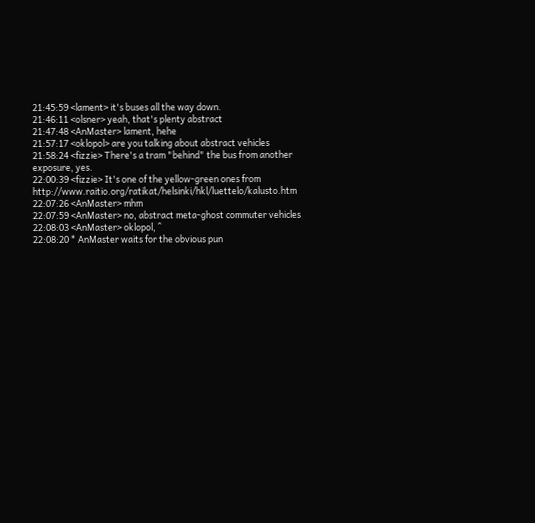21:45:59 <lament> it's buses all the way down.
21:46:11 <olsner> yeah, that's plenty abstract
21:47:48 <AnMaster> lament, hehe
21:57:17 <oklopol> are you talking about abstract vehicles
21:58:24 <fizzie> There's a tram "behind" the bus from another exposure, yes.
22:00:39 <fizzie> It's one of the yellow-green ones from http://www.raitio.org/ratikat/helsinki/hkl/luettelo/kalusto.htm
22:07:26 <AnMaster> mhm
22:07:59 <AnMaster> no, abstract meta-ghost commuter vehicles
22:08:03 <AnMaster> oklopol, ^
22:08:20 * AnMaster waits for the obvious pun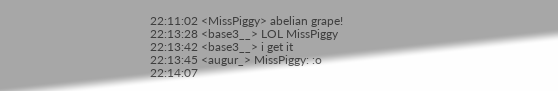22:11:02 <MissPiggy> abelian grape!
22:13:28 <base3__> LOL MissPiggy
22:13:42 <base3__> i get it
22:13:45 <augur_> MissPiggy: :o
22:14:07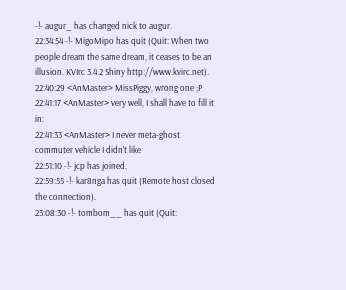-!- augur_ has changed nick to augur.
22:34:54 -!- MigoMipo has quit (Quit: When two people dream the same dream, it ceases to be an illusion. KVIrc 3.4.2 Shiny http://www.kvirc.net).
22:40:29 <AnMaster> MissPiggy, wrong one ;P
22:41:17 <AnMaster> very well, I shall have to fill it in:
22:41:33 <AnMaster> I never meta-ghost commuter vehicle I didn't like
22:51:10 -!- jcp has joined.
22:59:55 -!- kar8nga has quit (Remote host closed the connection).
23:08:30 -!- tombom__ has quit (Quit: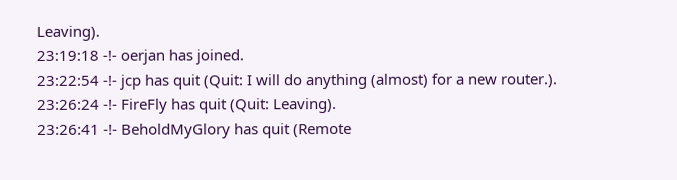Leaving).
23:19:18 -!- oerjan has joined.
23:22:54 -!- jcp has quit (Quit: I will do anything (almost) for a new router.).
23:26:24 -!- FireFly has quit (Quit: Leaving).
23:26:41 -!- BeholdMyGlory has quit (Remote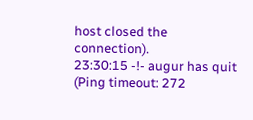host closed the connection).
23:30:15 -!- augur has quit (Ping timeout: 272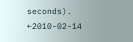seconds).
←2010-02-14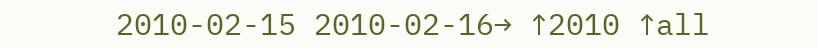2010-02-15 2010-02-16→ ↑2010 ↑all